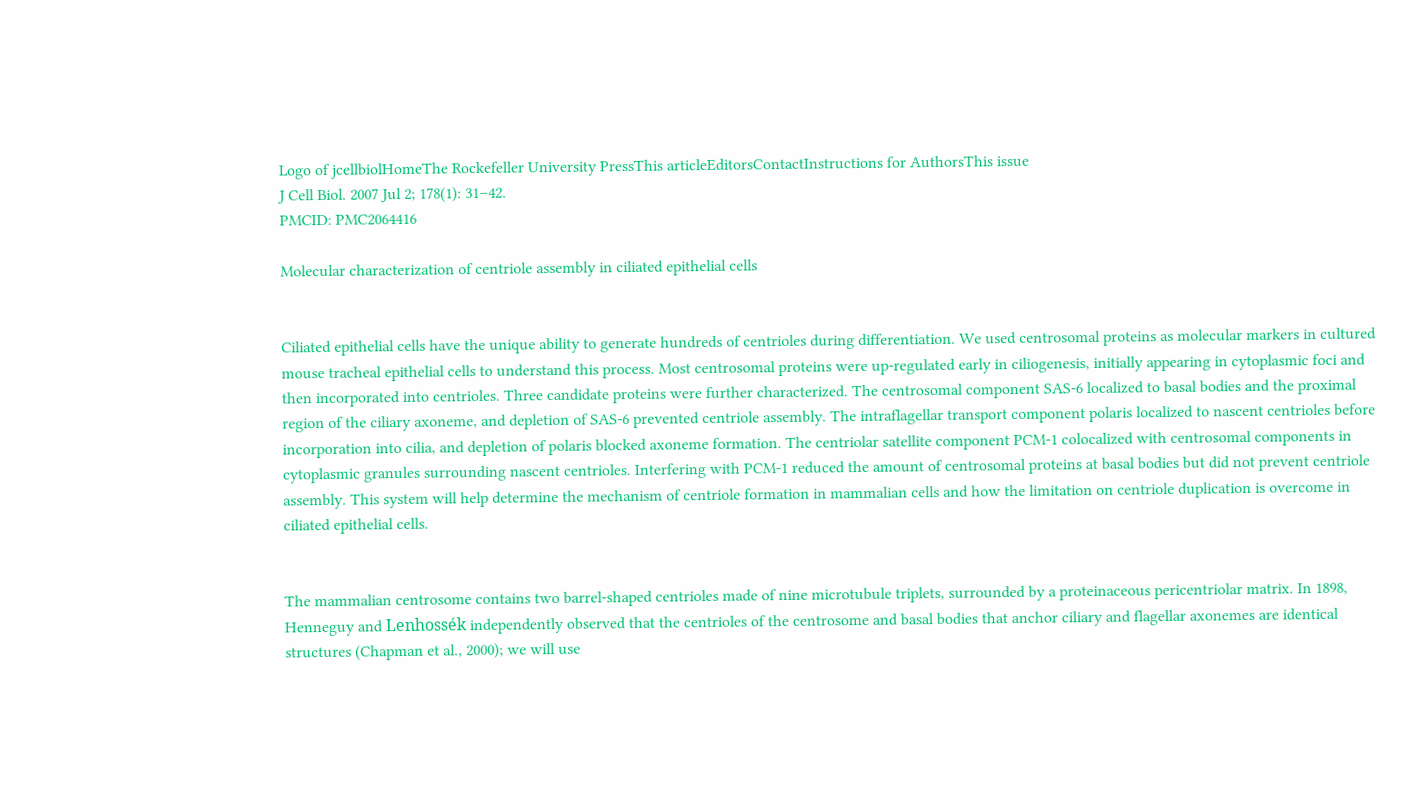Logo of jcellbiolHomeThe Rockefeller University PressThis articleEditorsContactInstructions for AuthorsThis issue
J Cell Biol. 2007 Jul 2; 178(1): 31–42.
PMCID: PMC2064416

Molecular characterization of centriole assembly in ciliated epithelial cells


Ciliated epithelial cells have the unique ability to generate hundreds of centrioles during differentiation. We used centrosomal proteins as molecular markers in cultured mouse tracheal epithelial cells to understand this process. Most centrosomal proteins were up-regulated early in ciliogenesis, initially appearing in cytoplasmic foci and then incorporated into centrioles. Three candidate proteins were further characterized. The centrosomal component SAS-6 localized to basal bodies and the proximal region of the ciliary axoneme, and depletion of SAS-6 prevented centriole assembly. The intraflagellar transport component polaris localized to nascent centrioles before incorporation into cilia, and depletion of polaris blocked axoneme formation. The centriolar satellite component PCM-1 colocalized with centrosomal components in cytoplasmic granules surrounding nascent centrioles. Interfering with PCM-1 reduced the amount of centrosomal proteins at basal bodies but did not prevent centriole assembly. This system will help determine the mechanism of centriole formation in mammalian cells and how the limitation on centriole duplication is overcome in ciliated epithelial cells.


The mammalian centrosome contains two barrel-shaped centrioles made of nine microtubule triplets, surrounded by a proteinaceous pericentriolar matrix. In 1898, Henneguy and Lenhossék independently observed that the centrioles of the centrosome and basal bodies that anchor ciliary and flagellar axonemes are identical structures (Chapman et al., 2000); we will use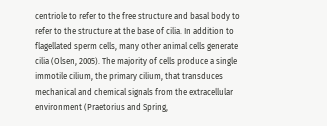centriole to refer to the free structure and basal body to refer to the structure at the base of cilia. In addition to flagellated sperm cells, many other animal cells generate cilia (Olsen, 2005). The majority of cells produce a single immotile cilium, the primary cilium, that transduces mechanical and chemical signals from the extracellular environment (Praetorius and Spring,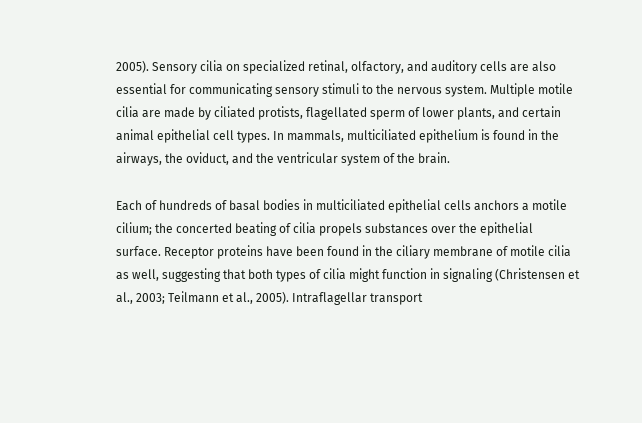2005). Sensory cilia on specialized retinal, olfactory, and auditory cells are also essential for communicating sensory stimuli to the nervous system. Multiple motile cilia are made by ciliated protists, flagellated sperm of lower plants, and certain animal epithelial cell types. In mammals, multiciliated epithelium is found in the airways, the oviduct, and the ventricular system of the brain.

Each of hundreds of basal bodies in multiciliated epithelial cells anchors a motile cilium; the concerted beating of cilia propels substances over the epithelial surface. Receptor proteins have been found in the ciliary membrane of motile cilia as well, suggesting that both types of cilia might function in signaling (Christensen et al., 2003; Teilmann et al., 2005). Intraflagellar transport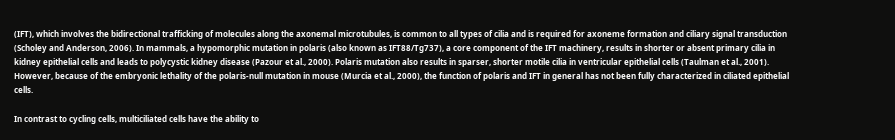(IFT), which involves the bidirectional trafficking of molecules along the axonemal microtubules, is common to all types of cilia and is required for axoneme formation and ciliary signal transduction (Scholey and Anderson, 2006). In mammals, a hypomorphic mutation in polaris (also known as IFT88/Tg737), a core component of the IFT machinery, results in shorter or absent primary cilia in kidney epithelial cells and leads to polycystic kidney disease (Pazour et al., 2000). Polaris mutation also results in sparser, shorter motile cilia in ventricular epithelial cells (Taulman et al., 2001). However, because of the embryonic lethality of the polaris-null mutation in mouse (Murcia et al., 2000), the function of polaris and IFT in general has not been fully characterized in ciliated epithelial cells.

In contrast to cycling cells, multiciliated cells have the ability to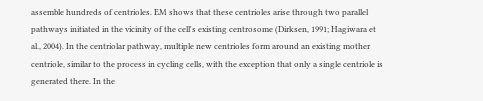assemble hundreds of centrioles. EM shows that these centrioles arise through two parallel pathways initiated in the vicinity of the cell's existing centrosome (Dirksen, 1991; Hagiwara et al., 2004). In the centriolar pathway, multiple new centrioles form around an existing mother centriole, similar to the process in cycling cells, with the exception that only a single centriole is generated there. In the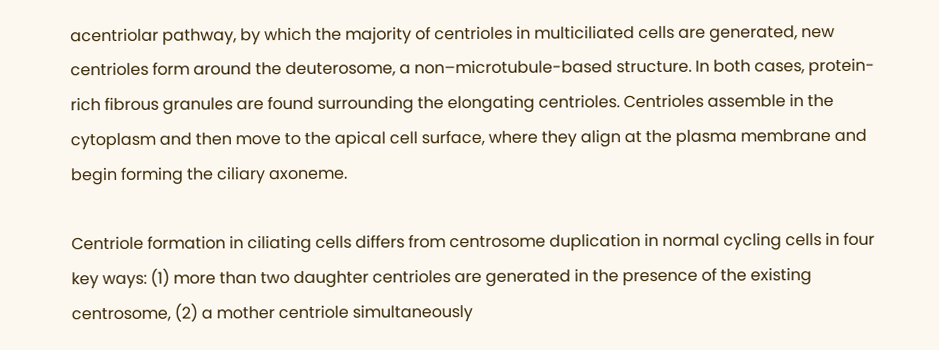acentriolar pathway, by which the majority of centrioles in multiciliated cells are generated, new centrioles form around the deuterosome, a non–microtubule-based structure. In both cases, protein-rich fibrous granules are found surrounding the elongating centrioles. Centrioles assemble in the cytoplasm and then move to the apical cell surface, where they align at the plasma membrane and begin forming the ciliary axoneme.

Centriole formation in ciliating cells differs from centrosome duplication in normal cycling cells in four key ways: (1) more than two daughter centrioles are generated in the presence of the existing centrosome, (2) a mother centriole simultaneously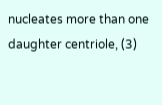nucleates more than one daughter centriole, (3)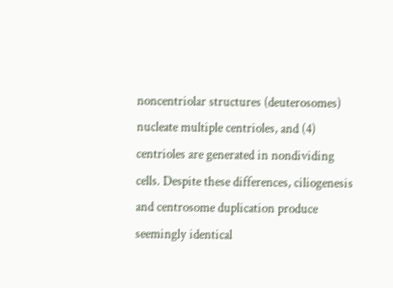noncentriolar structures (deuterosomes) nucleate multiple centrioles, and (4) centrioles are generated in nondividing cells. Despite these differences, ciliogenesis and centrosome duplication produce seemingly identical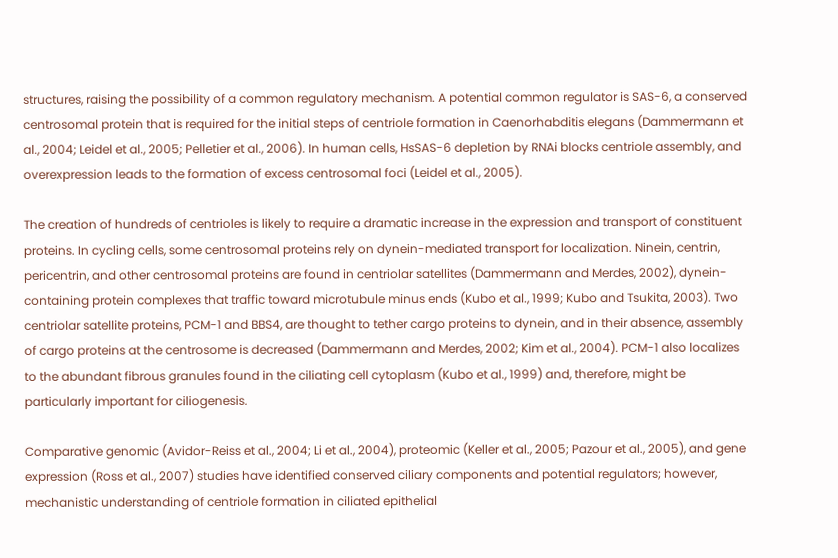structures, raising the possibility of a common regulatory mechanism. A potential common regulator is SAS-6, a conserved centrosomal protein that is required for the initial steps of centriole formation in Caenorhabditis elegans (Dammermann et al., 2004; Leidel et al., 2005; Pelletier et al., 2006). In human cells, HsSAS-6 depletion by RNAi blocks centriole assembly, and overexpression leads to the formation of excess centrosomal foci (Leidel et al., 2005).

The creation of hundreds of centrioles is likely to require a dramatic increase in the expression and transport of constituent proteins. In cycling cells, some centrosomal proteins rely on dynein-mediated transport for localization. Ninein, centrin, pericentrin, and other centrosomal proteins are found in centriolar satellites (Dammermann and Merdes, 2002), dynein-containing protein complexes that traffic toward microtubule minus ends (Kubo et al., 1999; Kubo and Tsukita, 2003). Two centriolar satellite proteins, PCM-1 and BBS4, are thought to tether cargo proteins to dynein, and in their absence, assembly of cargo proteins at the centrosome is decreased (Dammermann and Merdes, 2002; Kim et al., 2004). PCM-1 also localizes to the abundant fibrous granules found in the ciliating cell cytoplasm (Kubo et al., 1999) and, therefore, might be particularly important for ciliogenesis.

Comparative genomic (Avidor-Reiss et al., 2004; Li et al., 2004), proteomic (Keller et al., 2005; Pazour et al., 2005), and gene expression (Ross et al., 2007) studies have identified conserved ciliary components and potential regulators; however, mechanistic understanding of centriole formation in ciliated epithelial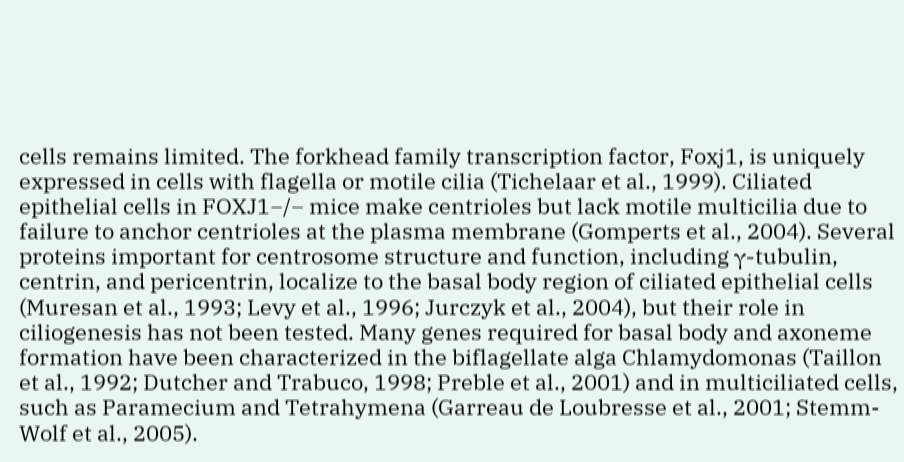cells remains limited. The forkhead family transcription factor, Foxj1, is uniquely expressed in cells with flagella or motile cilia (Tichelaar et al., 1999). Ciliated epithelial cells in FOXJ1−/− mice make centrioles but lack motile multicilia due to failure to anchor centrioles at the plasma membrane (Gomperts et al., 2004). Several proteins important for centrosome structure and function, including γ-tubulin, centrin, and pericentrin, localize to the basal body region of ciliated epithelial cells (Muresan et al., 1993; Levy et al., 1996; Jurczyk et al., 2004), but their role in ciliogenesis has not been tested. Many genes required for basal body and axoneme formation have been characterized in the biflagellate alga Chlamydomonas (Taillon et al., 1992; Dutcher and Trabuco, 1998; Preble et al., 2001) and in multiciliated cells, such as Paramecium and Tetrahymena (Garreau de Loubresse et al., 2001; Stemm-Wolf et al., 2005).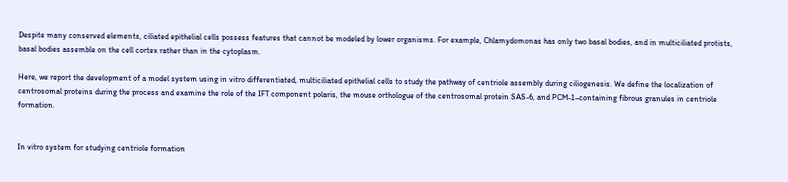Despite many conserved elements, ciliated epithelial cells possess features that cannot be modeled by lower organisms. For example, Chlamydomonas has only two basal bodies, and in multiciliated protists, basal bodies assemble on the cell cortex rather than in the cytoplasm.

Here, we report the development of a model system using in vitro differentiated, multiciliated epithelial cells to study the pathway of centriole assembly during ciliogenesis. We define the localization of centrosomal proteins during the process and examine the role of the IFT component polaris, the mouse orthologue of the centrosomal protein SAS-6, and PCM-1–containing fibrous granules in centriole formation.


In vitro system for studying centriole formation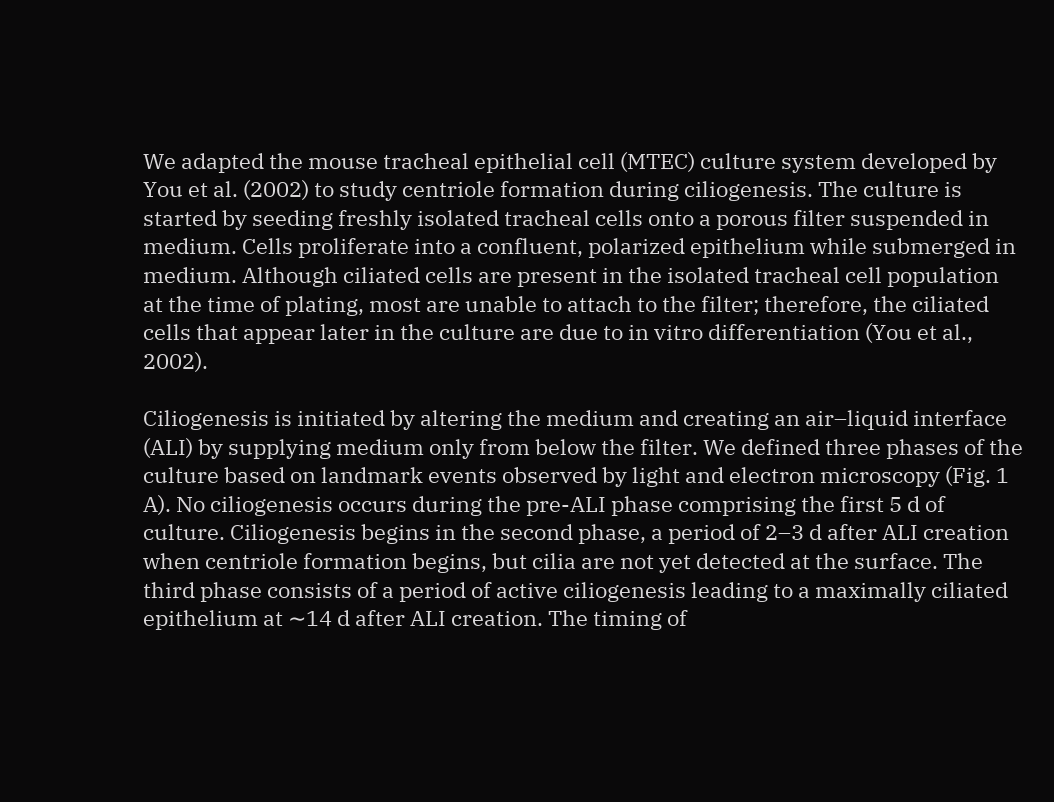We adapted the mouse tracheal epithelial cell (MTEC) culture system developed by You et al. (2002) to study centriole formation during ciliogenesis. The culture is started by seeding freshly isolated tracheal cells onto a porous filter suspended in medium. Cells proliferate into a confluent, polarized epithelium while submerged in medium. Although ciliated cells are present in the isolated tracheal cell population at the time of plating, most are unable to attach to the filter; therefore, the ciliated cells that appear later in the culture are due to in vitro differentiation (You et al., 2002).

Ciliogenesis is initiated by altering the medium and creating an air–liquid interface (ALI) by supplying medium only from below the filter. We defined three phases of the culture based on landmark events observed by light and electron microscopy (Fig. 1 A). No ciliogenesis occurs during the pre-ALI phase comprising the first 5 d of culture. Ciliogenesis begins in the second phase, a period of 2–3 d after ALI creation when centriole formation begins, but cilia are not yet detected at the surface. The third phase consists of a period of active ciliogenesis leading to a maximally ciliated epithelium at ∼14 d after ALI creation. The timing of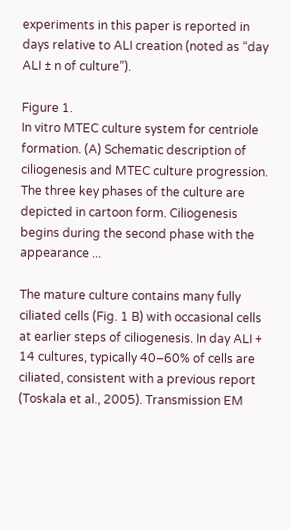experiments in this paper is reported in days relative to ALI creation (noted as “day ALI ± n of culture”).

Figure 1.
In vitro MTEC culture system for centriole formation. (A) Schematic description of ciliogenesis and MTEC culture progression. The three key phases of the culture are depicted in cartoon form. Ciliogenesis begins during the second phase with the appearance ...

The mature culture contains many fully ciliated cells (Fig. 1 B) with occasional cells at earlier steps of ciliogenesis. In day ALI + 14 cultures, typically 40–60% of cells are ciliated, consistent with a previous report (Toskala et al., 2005). Transmission EM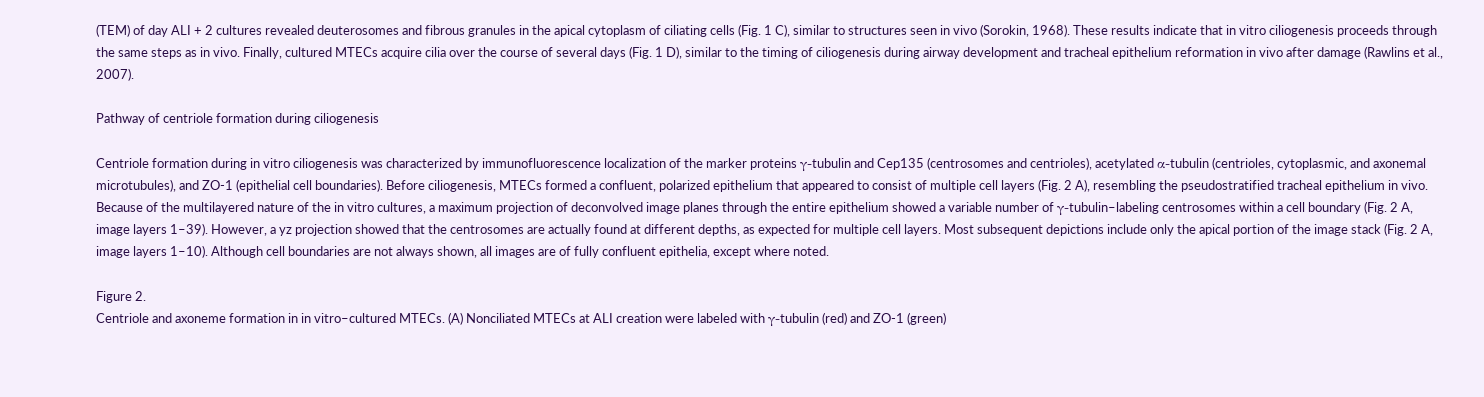(TEM) of day ALI + 2 cultures revealed deuterosomes and fibrous granules in the apical cytoplasm of ciliating cells (Fig. 1 C), similar to structures seen in vivo (Sorokin, 1968). These results indicate that in vitro ciliogenesis proceeds through the same steps as in vivo. Finally, cultured MTECs acquire cilia over the course of several days (Fig. 1 D), similar to the timing of ciliogenesis during airway development and tracheal epithelium reformation in vivo after damage (Rawlins et al., 2007).

Pathway of centriole formation during ciliogenesis

Centriole formation during in vitro ciliogenesis was characterized by immunofluorescence localization of the marker proteins γ-tubulin and Cep135 (centrosomes and centrioles), acetylated α-tubulin (centrioles, cytoplasmic, and axonemal microtubules), and ZO-1 (epithelial cell boundaries). Before ciliogenesis, MTECs formed a confluent, polarized epithelium that appeared to consist of multiple cell layers (Fig. 2 A), resembling the pseudostratified tracheal epithelium in vivo. Because of the multilayered nature of the in vitro cultures, a maximum projection of deconvolved image planes through the entire epithelium showed a variable number of γ-tubulin–labeling centrosomes within a cell boundary (Fig. 2 A, image layers 1–39). However, a yz projection showed that the centrosomes are actually found at different depths, as expected for multiple cell layers. Most subsequent depictions include only the apical portion of the image stack (Fig. 2 A, image layers 1–10). Although cell boundaries are not always shown, all images are of fully confluent epithelia, except where noted.

Figure 2.
Centriole and axoneme formation in in vitro–cultured MTECs. (A) Nonciliated MTECs at ALI creation were labeled with γ-tubulin (red) and ZO-1 (green)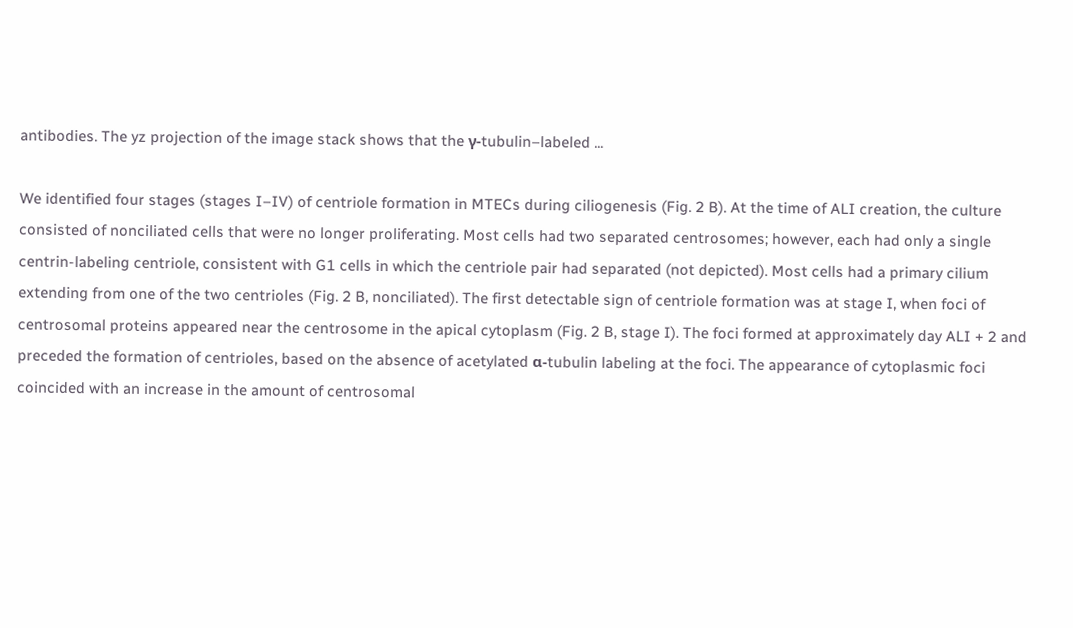antibodies. The yz projection of the image stack shows that the γ-tubulin–labeled ...

We identified four stages (stages I–IV) of centriole formation in MTECs during ciliogenesis (Fig. 2 B). At the time of ALI creation, the culture consisted of nonciliated cells that were no longer proliferating. Most cells had two separated centrosomes; however, each had only a single centrin-labeling centriole, consistent with G1 cells in which the centriole pair had separated (not depicted). Most cells had a primary cilium extending from one of the two centrioles (Fig. 2 B, nonciliated). The first detectable sign of centriole formation was at stage I, when foci of centrosomal proteins appeared near the centrosome in the apical cytoplasm (Fig. 2 B, stage I). The foci formed at approximately day ALI + 2 and preceded the formation of centrioles, based on the absence of acetylated α-tubulin labeling at the foci. The appearance of cytoplasmic foci coincided with an increase in the amount of centrosomal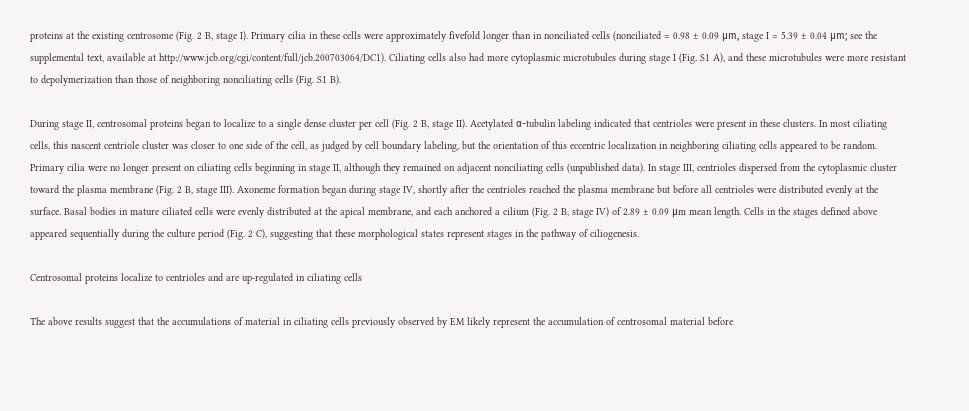proteins at the existing centrosome (Fig. 2 B, stage I). Primary cilia in these cells were approximately fivefold longer than in nonciliated cells (nonciliated = 0.98 ± 0.09 μm, stage I = 5.39 ± 0.04 μm; see the supplemental text, available at http://www.jcb.org/cgi/content/full/jcb.200703064/DC1). Ciliating cells also had more cytoplasmic microtubules during stage I (Fig. S1 A), and these microtubules were more resistant to depolymerization than those of neighboring nonciliating cells (Fig. S1 B).

During stage II, centrosomal proteins began to localize to a single dense cluster per cell (Fig. 2 B, stage II). Acetylated α-tubulin labeling indicated that centrioles were present in these clusters. In most ciliating cells, this nascent centriole cluster was closer to one side of the cell, as judged by cell boundary labeling, but the orientation of this eccentric localization in neighboring ciliating cells appeared to be random. Primary cilia were no longer present on ciliating cells beginning in stage II, although they remained on adjacent nonciliating cells (unpublished data). In stage III, centrioles dispersed from the cytoplasmic cluster toward the plasma membrane (Fig. 2 B, stage III). Axoneme formation began during stage IV, shortly after the centrioles reached the plasma membrane but before all centrioles were distributed evenly at the surface. Basal bodies in mature ciliated cells were evenly distributed at the apical membrane, and each anchored a cilium (Fig. 2 B, stage IV) of 2.89 ± 0.09 μm mean length. Cells in the stages defined above appeared sequentially during the culture period (Fig. 2 C), suggesting that these morphological states represent stages in the pathway of ciliogenesis.

Centrosomal proteins localize to centrioles and are up-regulated in ciliating cells

The above results suggest that the accumulations of material in ciliating cells previously observed by EM likely represent the accumulation of centrosomal material before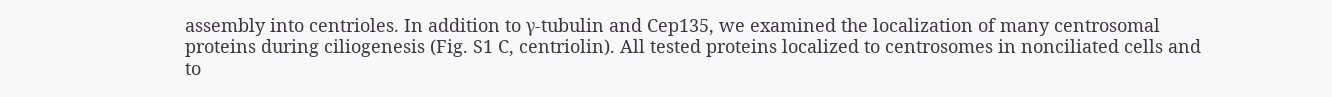assembly into centrioles. In addition to γ-tubulin and Cep135, we examined the localization of many centrosomal proteins during ciliogenesis (Fig. S1 C, centriolin). All tested proteins localized to centrosomes in nonciliated cells and to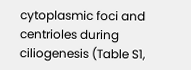cytoplasmic foci and centrioles during ciliogenesis (Table S1,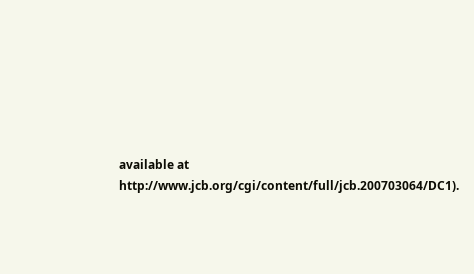available at http://www.jcb.org/cgi/content/full/jcb.200703064/DC1).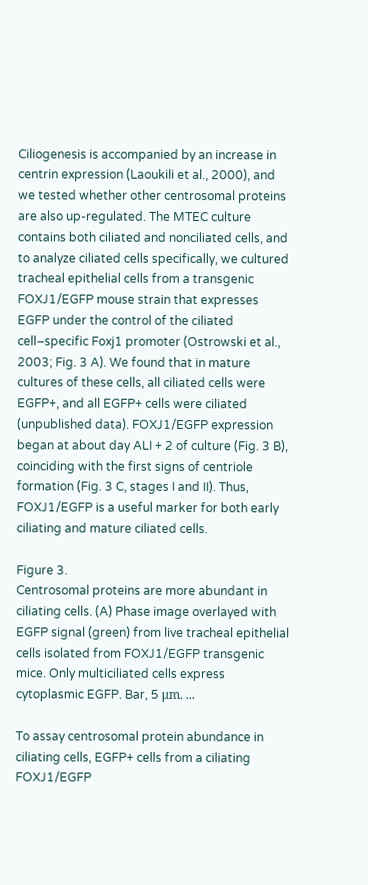Ciliogenesis is accompanied by an increase in centrin expression (Laoukili et al., 2000), and we tested whether other centrosomal proteins are also up-regulated. The MTEC culture contains both ciliated and nonciliated cells, and to analyze ciliated cells specifically, we cultured tracheal epithelial cells from a transgenic FOXJ1/EGFP mouse strain that expresses EGFP under the control of the ciliated cell–specific Foxj1 promoter (Ostrowski et al., 2003; Fig. 3 A). We found that in mature cultures of these cells, all ciliated cells were EGFP+, and all EGFP+ cells were ciliated (unpublished data). FOXJ1/EGFP expression began at about day ALI + 2 of culture (Fig. 3 B), coinciding with the first signs of centriole formation (Fig. 3 C, stages I and II). Thus, FOXJ1/EGFP is a useful marker for both early ciliating and mature ciliated cells.

Figure 3.
Centrosomal proteins are more abundant in ciliating cells. (A) Phase image overlayed with EGFP signal (green) from live tracheal epithelial cells isolated from FOXJ1/EGFP transgenic mice. Only multiciliated cells express cytoplasmic EGFP. Bar, 5 μm. ...

To assay centrosomal protein abundance in ciliating cells, EGFP+ cells from a ciliating FOXJ1/EGFP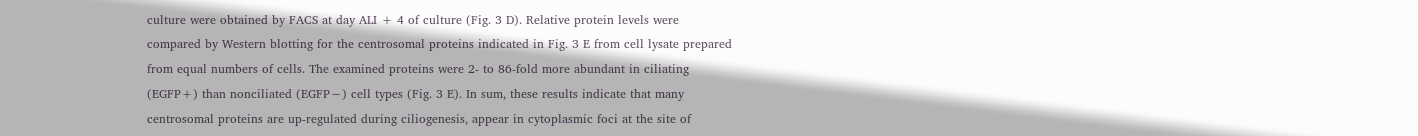culture were obtained by FACS at day ALI + 4 of culture (Fig. 3 D). Relative protein levels were compared by Western blotting for the centrosomal proteins indicated in Fig. 3 E from cell lysate prepared from equal numbers of cells. The examined proteins were 2- to 86-fold more abundant in ciliating (EGFP+) than nonciliated (EGFP−) cell types (Fig. 3 E). In sum, these results indicate that many centrosomal proteins are up-regulated during ciliogenesis, appear in cytoplasmic foci at the site of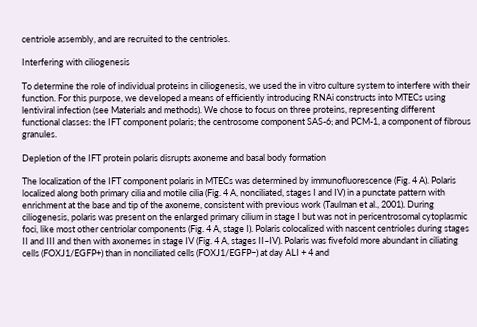centriole assembly, and are recruited to the centrioles.

Interfering with ciliogenesis

To determine the role of individual proteins in ciliogenesis, we used the in vitro culture system to interfere with their function. For this purpose, we developed a means of efficiently introducing RNAi constructs into MTECs using lentiviral infection (see Materials and methods). We chose to focus on three proteins, representing different functional classes: the IFT component polaris; the centrosome component SAS-6; and PCM-1, a component of fibrous granules.

Depletion of the IFT protein polaris disrupts axoneme and basal body formation

The localization of the IFT component polaris in MTECs was determined by immunofluorescence (Fig. 4 A). Polaris localized along both primary cilia and motile cilia (Fig. 4 A, nonciliated, stages I and IV) in a punctate pattern with enrichment at the base and tip of the axoneme, consistent with previous work (Taulman et al., 2001). During ciliogenesis, polaris was present on the enlarged primary cilium in stage I but was not in pericentrosomal cytoplasmic foci, like most other centriolar components (Fig. 4 A, stage I). Polaris colocalized with nascent centrioles during stages II and III and then with axonemes in stage IV (Fig. 4 A, stages II–IV). Polaris was fivefold more abundant in ciliating cells (FOXJ1/EGFP+) than in nonciliated cells (FOXJ1/EGFP−) at day ALI + 4 and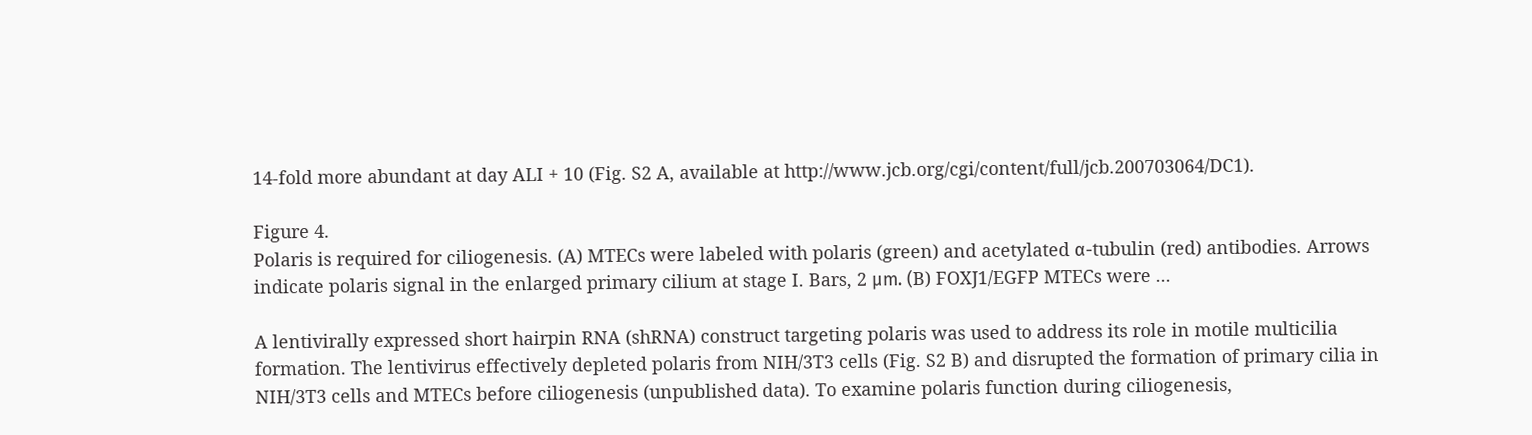14-fold more abundant at day ALI + 10 (Fig. S2 A, available at http://www.jcb.org/cgi/content/full/jcb.200703064/DC1).

Figure 4.
Polaris is required for ciliogenesis. (A) MTECs were labeled with polaris (green) and acetylated α-tubulin (red) antibodies. Arrows indicate polaris signal in the enlarged primary cilium at stage I. Bars, 2 μm. (B) FOXJ1/EGFP MTECs were ...

A lentivirally expressed short hairpin RNA (shRNA) construct targeting polaris was used to address its role in motile multicilia formation. The lentivirus effectively depleted polaris from NIH/3T3 cells (Fig. S2 B) and disrupted the formation of primary cilia in NIH/3T3 cells and MTECs before ciliogenesis (unpublished data). To examine polaris function during ciliogenesis,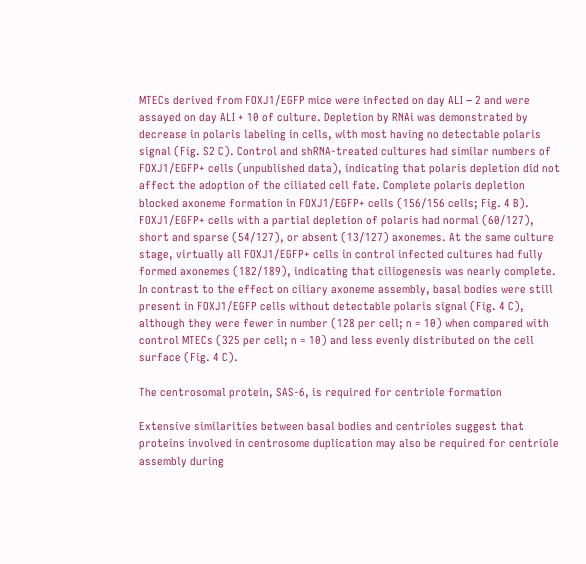MTECs derived from FOXJ1/EGFP mice were infected on day ALI − 2 and were assayed on day ALI + 10 of culture. Depletion by RNAi was demonstrated by decrease in polaris labeling in cells, with most having no detectable polaris signal (Fig. S2 C). Control and shRNA-treated cultures had similar numbers of FOXJ1/EGFP+ cells (unpublished data), indicating that polaris depletion did not affect the adoption of the ciliated cell fate. Complete polaris depletion blocked axoneme formation in FOXJ1/EGFP+ cells (156/156 cells; Fig. 4 B). FOXJ1/EGFP+ cells with a partial depletion of polaris had normal (60/127), short and sparse (54/127), or absent (13/127) axonemes. At the same culture stage, virtually all FOXJ1/EGFP+ cells in control infected cultures had fully formed axonemes (182/189), indicating that ciliogenesis was nearly complete. In contrast to the effect on ciliary axoneme assembly, basal bodies were still present in FOXJ1/EGFP cells without detectable polaris signal (Fig. 4 C), although they were fewer in number (128 per cell; n = 10) when compared with control MTECs (325 per cell; n = 10) and less evenly distributed on the cell surface (Fig. 4 C).

The centrosomal protein, SAS-6, is required for centriole formation

Extensive similarities between basal bodies and centrioles suggest that proteins involved in centrosome duplication may also be required for centriole assembly during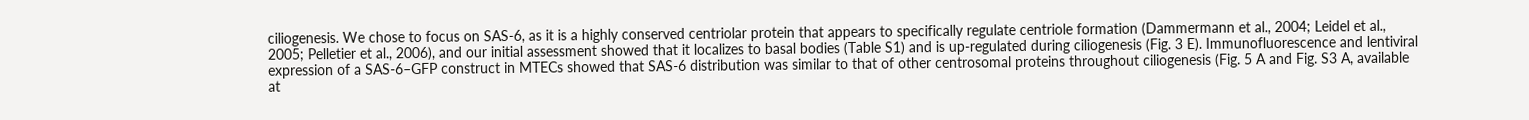ciliogenesis. We chose to focus on SAS-6, as it is a highly conserved centriolar protein that appears to specifically regulate centriole formation (Dammermann et al., 2004; Leidel et al., 2005; Pelletier et al., 2006), and our initial assessment showed that it localizes to basal bodies (Table S1) and is up-regulated during ciliogenesis (Fig. 3 E). Immunofluorescence and lentiviral expression of a SAS-6–GFP construct in MTECs showed that SAS-6 distribution was similar to that of other centrosomal proteins throughout ciliogenesis (Fig. 5 A and Fig. S3 A, available at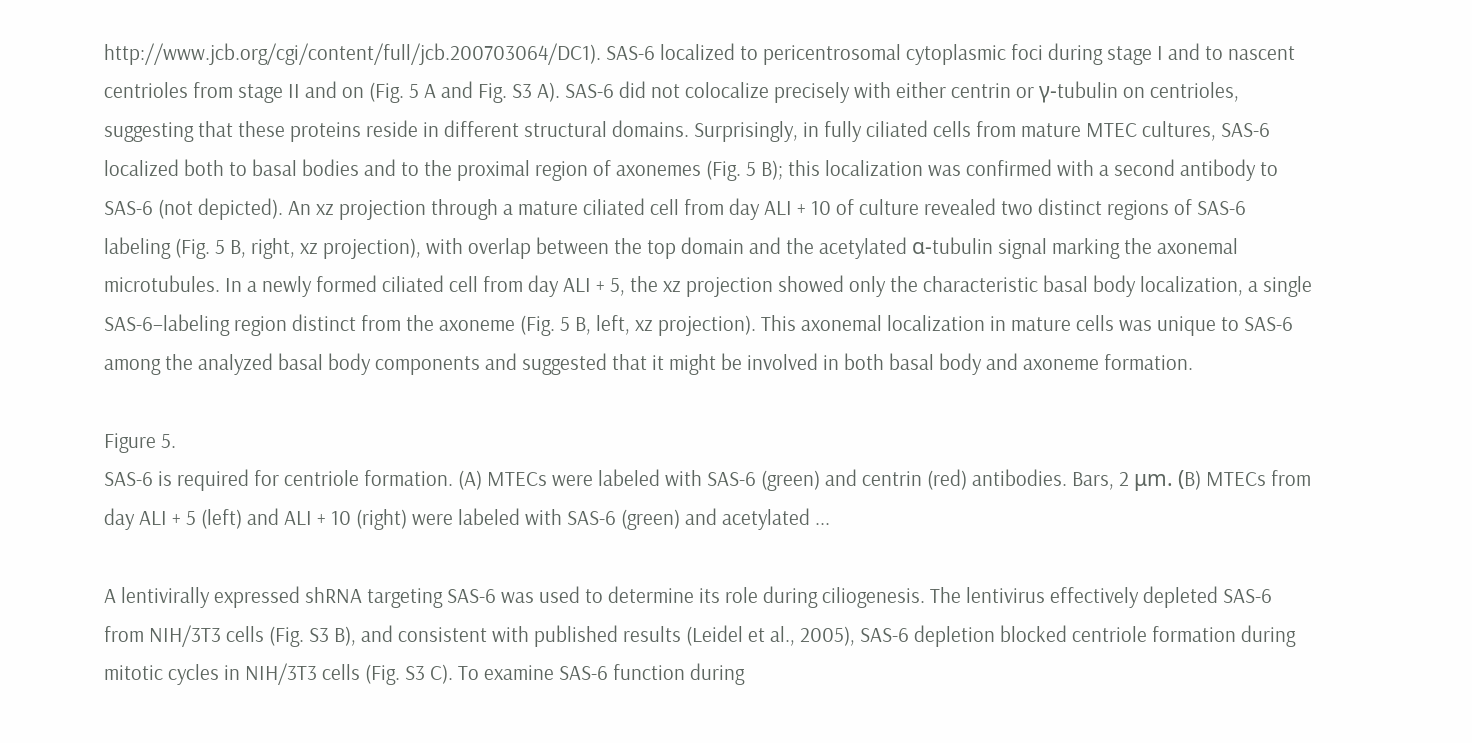http://www.jcb.org/cgi/content/full/jcb.200703064/DC1). SAS-6 localized to pericentrosomal cytoplasmic foci during stage I and to nascent centrioles from stage II and on (Fig. 5 A and Fig. S3 A). SAS-6 did not colocalize precisely with either centrin or γ-tubulin on centrioles, suggesting that these proteins reside in different structural domains. Surprisingly, in fully ciliated cells from mature MTEC cultures, SAS-6 localized both to basal bodies and to the proximal region of axonemes (Fig. 5 B); this localization was confirmed with a second antibody to SAS-6 (not depicted). An xz projection through a mature ciliated cell from day ALI + 10 of culture revealed two distinct regions of SAS-6 labeling (Fig. 5 B, right, xz projection), with overlap between the top domain and the acetylated α-tubulin signal marking the axonemal microtubules. In a newly formed ciliated cell from day ALI + 5, the xz projection showed only the characteristic basal body localization, a single SAS-6–labeling region distinct from the axoneme (Fig. 5 B, left, xz projection). This axonemal localization in mature cells was unique to SAS-6 among the analyzed basal body components and suggested that it might be involved in both basal body and axoneme formation.

Figure 5.
SAS-6 is required for centriole formation. (A) MTECs were labeled with SAS-6 (green) and centrin (red) antibodies. Bars, 2 μm. (B) MTECs from day ALI + 5 (left) and ALI + 10 (right) were labeled with SAS-6 (green) and acetylated ...

A lentivirally expressed shRNA targeting SAS-6 was used to determine its role during ciliogenesis. The lentivirus effectively depleted SAS-6 from NIH/3T3 cells (Fig. S3 B), and consistent with published results (Leidel et al., 2005), SAS-6 depletion blocked centriole formation during mitotic cycles in NIH/3T3 cells (Fig. S3 C). To examine SAS-6 function during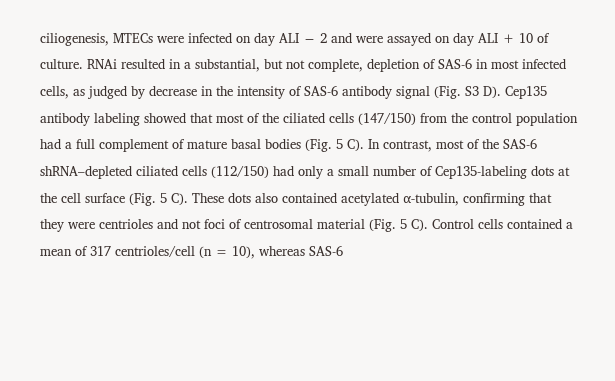ciliogenesis, MTECs were infected on day ALI − 2 and were assayed on day ALI + 10 of culture. RNAi resulted in a substantial, but not complete, depletion of SAS-6 in most infected cells, as judged by decrease in the intensity of SAS-6 antibody signal (Fig. S3 D). Cep135 antibody labeling showed that most of the ciliated cells (147/150) from the control population had a full complement of mature basal bodies (Fig. 5 C). In contrast, most of the SAS-6 shRNA–depleted ciliated cells (112/150) had only a small number of Cep135-labeling dots at the cell surface (Fig. 5 C). These dots also contained acetylated α-tubulin, confirming that they were centrioles and not foci of centrosomal material (Fig. 5 C). Control cells contained a mean of 317 centrioles/cell (n = 10), whereas SAS-6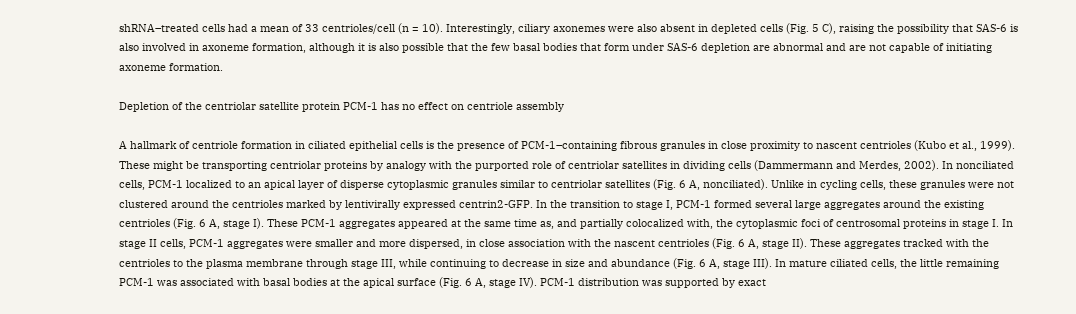shRNA–treated cells had a mean of 33 centrioles/cell (n = 10). Interestingly, ciliary axonemes were also absent in depleted cells (Fig. 5 C), raising the possibility that SAS-6 is also involved in axoneme formation, although it is also possible that the few basal bodies that form under SAS-6 depletion are abnormal and are not capable of initiating axoneme formation.

Depletion of the centriolar satellite protein PCM-1 has no effect on centriole assembly

A hallmark of centriole formation in ciliated epithelial cells is the presence of PCM-1–containing fibrous granules in close proximity to nascent centrioles (Kubo et al., 1999). These might be transporting centriolar proteins by analogy with the purported role of centriolar satellites in dividing cells (Dammermann and Merdes, 2002). In nonciliated cells, PCM-1 localized to an apical layer of disperse cytoplasmic granules similar to centriolar satellites (Fig. 6 A, nonciliated). Unlike in cycling cells, these granules were not clustered around the centrioles marked by lentivirally expressed centrin2-GFP. In the transition to stage I, PCM-1 formed several large aggregates around the existing centrioles (Fig. 6 A, stage I). These PCM-1 aggregates appeared at the same time as, and partially colocalized with, the cytoplasmic foci of centrosomal proteins in stage I. In stage II cells, PCM-1 aggregates were smaller and more dispersed, in close association with the nascent centrioles (Fig. 6 A, stage II). These aggregates tracked with the centrioles to the plasma membrane through stage III, while continuing to decrease in size and abundance (Fig. 6 A, stage III). In mature ciliated cells, the little remaining PCM-1 was associated with basal bodies at the apical surface (Fig. 6 A, stage IV). PCM-1 distribution was supported by exact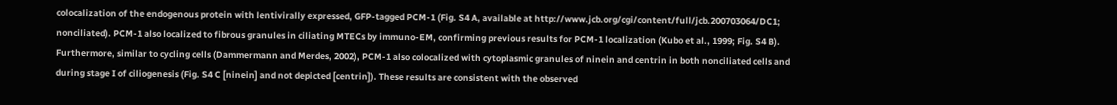colocalization of the endogenous protein with lentivirally expressed, GFP-tagged PCM-1 (Fig. S4 A, available at http://www.jcb.org/cgi/content/full/jcb.200703064/DC1; nonciliated). PCM-1 also localized to fibrous granules in ciliating MTECs by immuno-EM, confirming previous results for PCM-1 localization (Kubo et al., 1999; Fig. S4 B). Furthermore, similar to cycling cells (Dammermann and Merdes, 2002), PCM-1 also colocalized with cytoplasmic granules of ninein and centrin in both nonciliated cells and during stage I of ciliogenesis (Fig. S4 C [ninein] and not depicted [centrin]). These results are consistent with the observed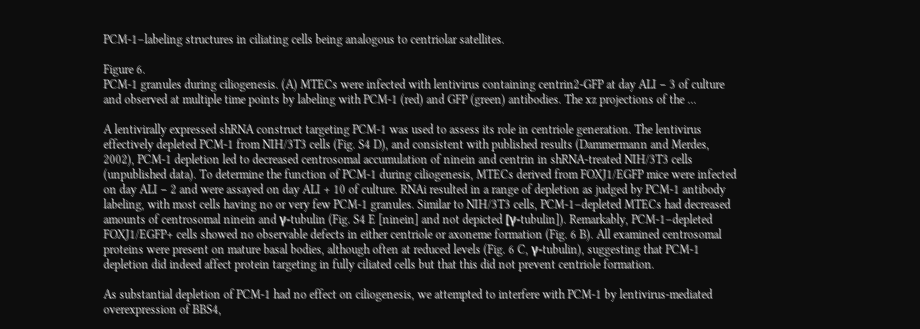PCM-1–labeling structures in ciliating cells being analogous to centriolar satellites.

Figure 6.
PCM-1 granules during ciliogenesis. (A) MTECs were infected with lentivirus containing centrin2-GFP at day ALI − 3 of culture and observed at multiple time points by labeling with PCM-1 (red) and GFP (green) antibodies. The xz projections of the ...

A lentivirally expressed shRNA construct targeting PCM-1 was used to assess its role in centriole generation. The lentivirus effectively depleted PCM-1 from NIH/3T3 cells (Fig. S4 D), and consistent with published results (Dammermann and Merdes, 2002), PCM-1 depletion led to decreased centrosomal accumulation of ninein and centrin in shRNA-treated NIH/3T3 cells (unpublished data). To determine the function of PCM-1 during ciliogenesis, MTECs derived from FOXJ1/EGFP mice were infected on day ALI − 2 and were assayed on day ALI + 10 of culture. RNAi resulted in a range of depletion as judged by PCM-1 antibody labeling, with most cells having no or very few PCM-1 granules. Similar to NIH/3T3 cells, PCM-1–depleted MTECs had decreased amounts of centrosomal ninein and γ-tubulin (Fig. S4 E [ninein] and not depicted [γ-tubulin]). Remarkably, PCM-1–depleted FOXJ1/EGFP+ cells showed no observable defects in either centriole or axoneme formation (Fig. 6 B). All examined centrosomal proteins were present on mature basal bodies, although often at reduced levels (Fig. 6 C, γ-tubulin), suggesting that PCM-1 depletion did indeed affect protein targeting in fully ciliated cells but that this did not prevent centriole formation.

As substantial depletion of PCM-1 had no effect on ciliogenesis, we attempted to interfere with PCM-1 by lentivirus-mediated overexpression of BBS4,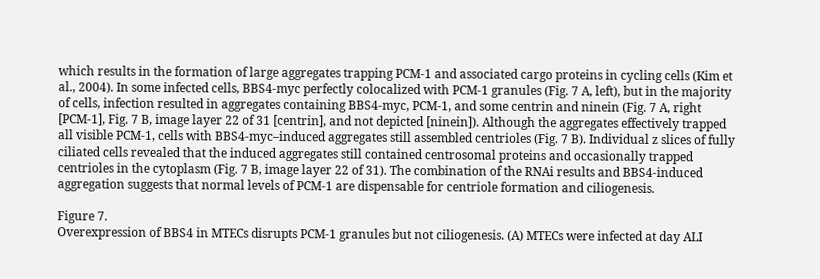which results in the formation of large aggregates trapping PCM-1 and associated cargo proteins in cycling cells (Kim et al., 2004). In some infected cells, BBS4-myc perfectly colocalized with PCM-1 granules (Fig. 7 A, left), but in the majority of cells, infection resulted in aggregates containing BBS4-myc, PCM-1, and some centrin and ninein (Fig. 7 A, right [PCM-1], Fig. 7 B, image layer 22 of 31 [centrin], and not depicted [ninein]). Although the aggregates effectively trapped all visible PCM-1, cells with BBS4-myc–induced aggregates still assembled centrioles (Fig. 7 B). Individual z slices of fully ciliated cells revealed that the induced aggregates still contained centrosomal proteins and occasionally trapped centrioles in the cytoplasm (Fig. 7 B, image layer 22 of 31). The combination of the RNAi results and BBS4-induced aggregation suggests that normal levels of PCM-1 are dispensable for centriole formation and ciliogenesis.

Figure 7.
Overexpression of BBS4 in MTECs disrupts PCM-1 granules but not ciliogenesis. (A) MTECs were infected at day ALI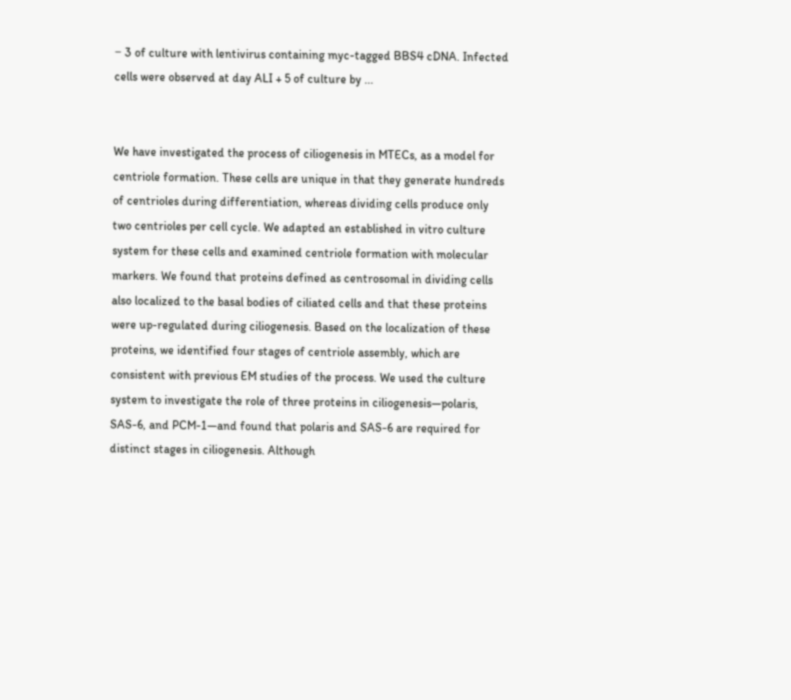− 3 of culture with lentivirus containing myc-tagged BBS4 cDNA. Infected cells were observed at day ALI + 5 of culture by ...


We have investigated the process of ciliogenesis in MTECs, as a model for centriole formation. These cells are unique in that they generate hundreds of centrioles during differentiation, whereas dividing cells produce only two centrioles per cell cycle. We adapted an established in vitro culture system for these cells and examined centriole formation with molecular markers. We found that proteins defined as centrosomal in dividing cells also localized to the basal bodies of ciliated cells and that these proteins were up-regulated during ciliogenesis. Based on the localization of these proteins, we identified four stages of centriole assembly, which are consistent with previous EM studies of the process. We used the culture system to investigate the role of three proteins in ciliogenesis—polaris, SAS-6, and PCM-1—and found that polaris and SAS-6 are required for distinct stages in ciliogenesis. Although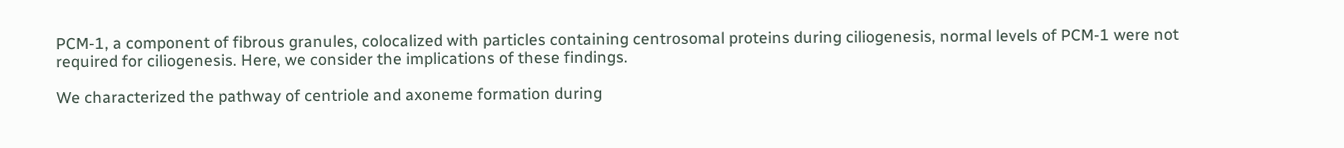PCM-1, a component of fibrous granules, colocalized with particles containing centrosomal proteins during ciliogenesis, normal levels of PCM-1 were not required for ciliogenesis. Here, we consider the implications of these findings.

We characterized the pathway of centriole and axoneme formation during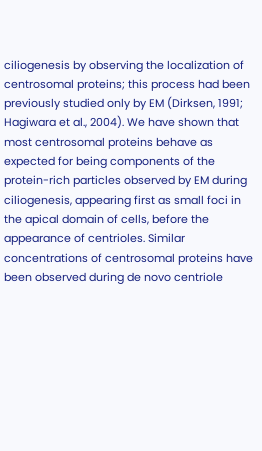ciliogenesis by observing the localization of centrosomal proteins; this process had been previously studied only by EM (Dirksen, 1991; Hagiwara et al., 2004). We have shown that most centrosomal proteins behave as expected for being components of the protein-rich particles observed by EM during ciliogenesis, appearing first as small foci in the apical domain of cells, before the appearance of centrioles. Similar concentrations of centrosomal proteins have been observed during de novo centriole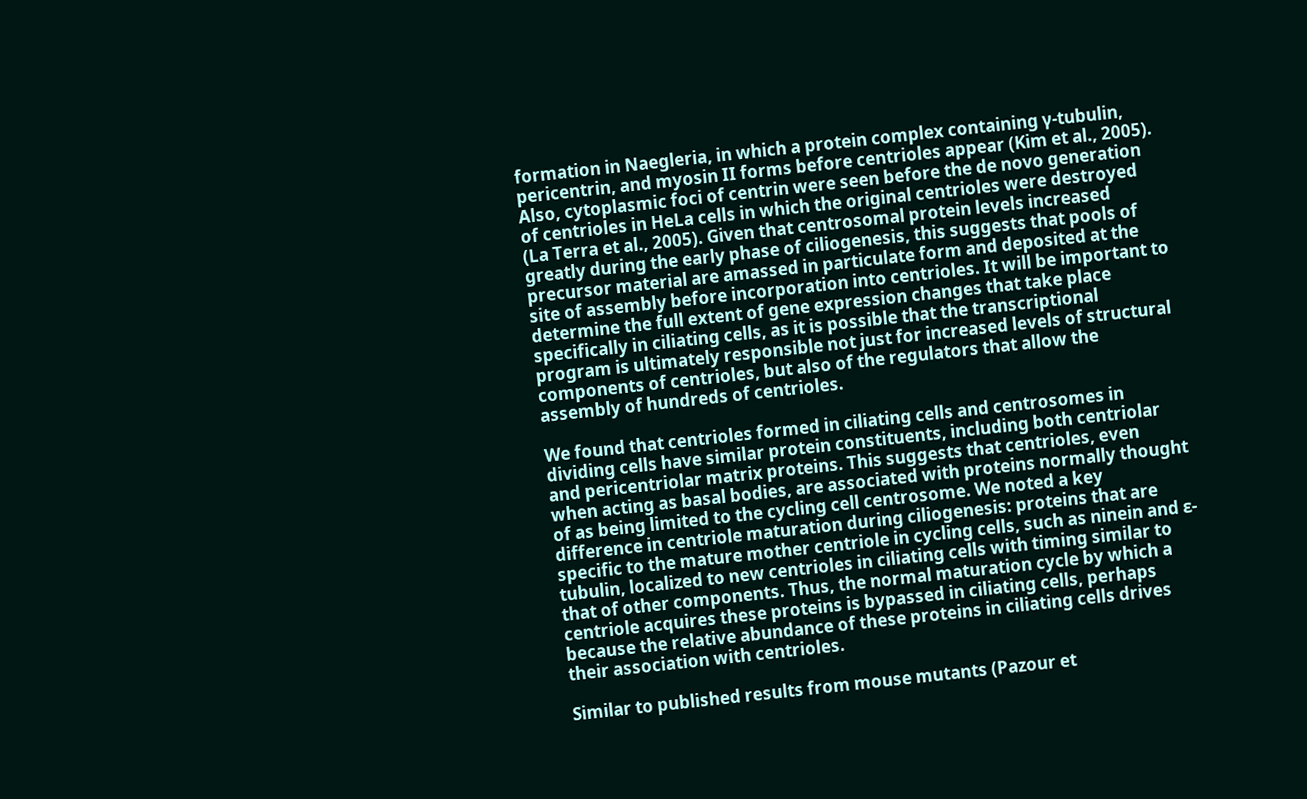formation in Naegleria, in which a protein complex containing γ-tubulin, pericentrin, and myosin II forms before centrioles appear (Kim et al., 2005). Also, cytoplasmic foci of centrin were seen before the de novo generation of centrioles in HeLa cells in which the original centrioles were destroyed (La Terra et al., 2005). Given that centrosomal protein levels increased greatly during the early phase of ciliogenesis, this suggests that pools of precursor material are amassed in particulate form and deposited at the site of assembly before incorporation into centrioles. It will be important to determine the full extent of gene expression changes that take place specifically in ciliating cells, as it is possible that the transcriptional program is ultimately responsible not just for increased levels of structural components of centrioles, but also of the regulators that allow the assembly of hundreds of centrioles.

We found that centrioles formed in ciliating cells and centrosomes in dividing cells have similar protein constituents, including both centriolar and pericentriolar matrix proteins. This suggests that centrioles, even when acting as basal bodies, are associated with proteins normally thought of as being limited to the cycling cell centrosome. We noted a key difference in centriole maturation during ciliogenesis: proteins that are specific to the mature mother centriole in cycling cells, such as ninein and ɛ-tubulin, localized to new centrioles in ciliating cells with timing similar to that of other components. Thus, the normal maturation cycle by which a centriole acquires these proteins is bypassed in ciliating cells, perhaps because the relative abundance of these proteins in ciliating cells drives their association with centrioles.

Similar to published results from mouse mutants (Pazour et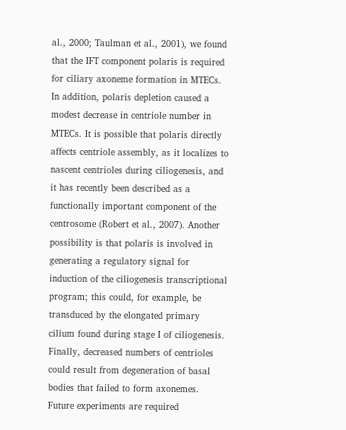al., 2000; Taulman et al., 2001), we found that the IFT component polaris is required for ciliary axoneme formation in MTECs. In addition, polaris depletion caused a modest decrease in centriole number in MTECs. It is possible that polaris directly affects centriole assembly, as it localizes to nascent centrioles during ciliogenesis, and it has recently been described as a functionally important component of the centrosome (Robert et al., 2007). Another possibility is that polaris is involved in generating a regulatory signal for induction of the ciliogenesis transcriptional program; this could, for example, be transduced by the elongated primary cilium found during stage I of ciliogenesis. Finally, decreased numbers of centrioles could result from degeneration of basal bodies that failed to form axonemes. Future experiments are required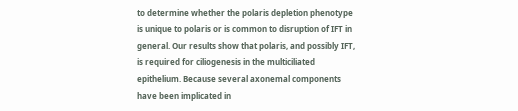to determine whether the polaris depletion phenotype is unique to polaris or is common to disruption of IFT in general. Our results show that polaris, and possibly IFT, is required for ciliogenesis in the multiciliated epithelium. Because several axonemal components have been implicated in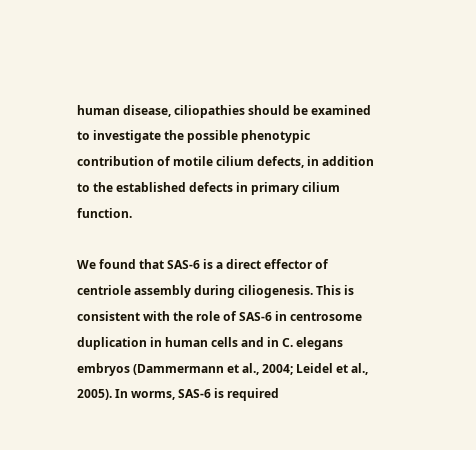human disease, ciliopathies should be examined to investigate the possible phenotypic contribution of motile cilium defects, in addition to the established defects in primary cilium function.

We found that SAS-6 is a direct effector of centriole assembly during ciliogenesis. This is consistent with the role of SAS-6 in centrosome duplication in human cells and in C. elegans embryos (Dammermann et al., 2004; Leidel et al., 2005). In worms, SAS-6 is required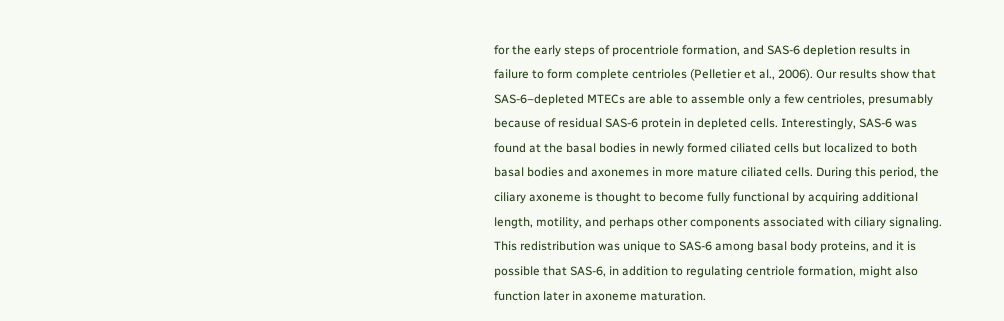for the early steps of procentriole formation, and SAS-6 depletion results in failure to form complete centrioles (Pelletier et al., 2006). Our results show that SAS-6–depleted MTECs are able to assemble only a few centrioles, presumably because of residual SAS-6 protein in depleted cells. Interestingly, SAS-6 was found at the basal bodies in newly formed ciliated cells but localized to both basal bodies and axonemes in more mature ciliated cells. During this period, the ciliary axoneme is thought to become fully functional by acquiring additional length, motility, and perhaps other components associated with ciliary signaling. This redistribution was unique to SAS-6 among basal body proteins, and it is possible that SAS-6, in addition to regulating centriole formation, might also function later in axoneme maturation.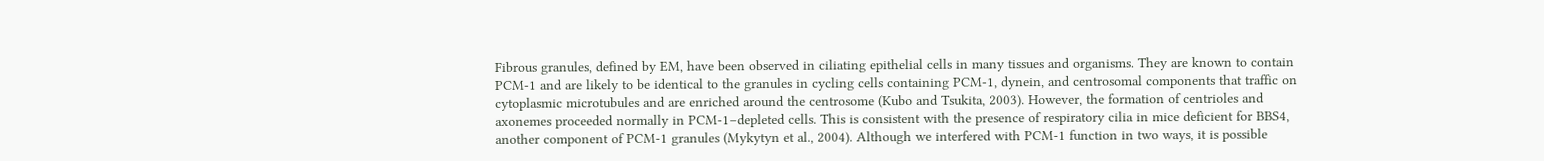Fibrous granules, defined by EM, have been observed in ciliating epithelial cells in many tissues and organisms. They are known to contain PCM-1 and are likely to be identical to the granules in cycling cells containing PCM-1, dynein, and centrosomal components that traffic on cytoplasmic microtubules and are enriched around the centrosome (Kubo and Tsukita, 2003). However, the formation of centrioles and axonemes proceeded normally in PCM-1–depleted cells. This is consistent with the presence of respiratory cilia in mice deficient for BBS4, another component of PCM-1 granules (Mykytyn et al., 2004). Although we interfered with PCM-1 function in two ways, it is possible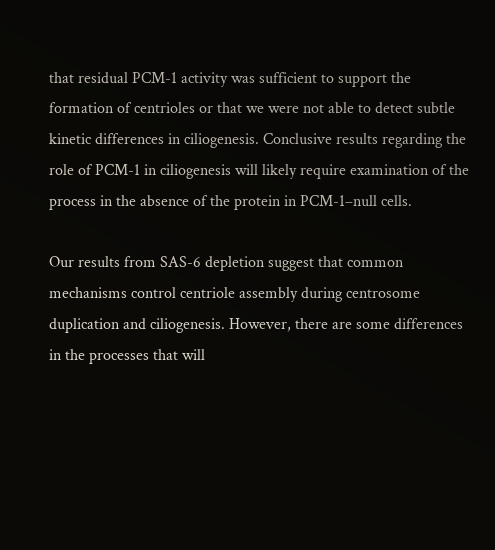that residual PCM-1 activity was sufficient to support the formation of centrioles or that we were not able to detect subtle kinetic differences in ciliogenesis. Conclusive results regarding the role of PCM-1 in ciliogenesis will likely require examination of the process in the absence of the protein in PCM-1–null cells.

Our results from SAS-6 depletion suggest that common mechanisms control centriole assembly during centrosome duplication and ciliogenesis. However, there are some differences in the processes that will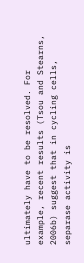ultimately have to be resolved. For example, recent results (Tsou and Stearns, 2006b) suggest that in cycling cells, separase activity is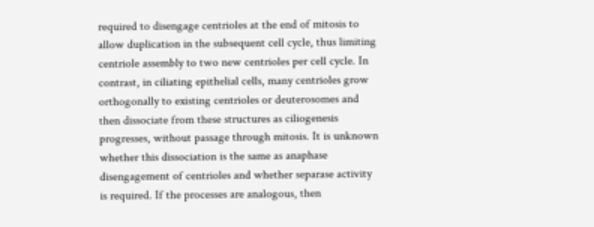required to disengage centrioles at the end of mitosis to allow duplication in the subsequent cell cycle, thus limiting centriole assembly to two new centrioles per cell cycle. In contrast, in ciliating epithelial cells, many centrioles grow orthogonally to existing centrioles or deuterosomes and then dissociate from these structures as ciliogenesis progresses, without passage through mitosis. It is unknown whether this dissociation is the same as anaphase disengagement of centrioles and whether separase activity is required. If the processes are analogous, then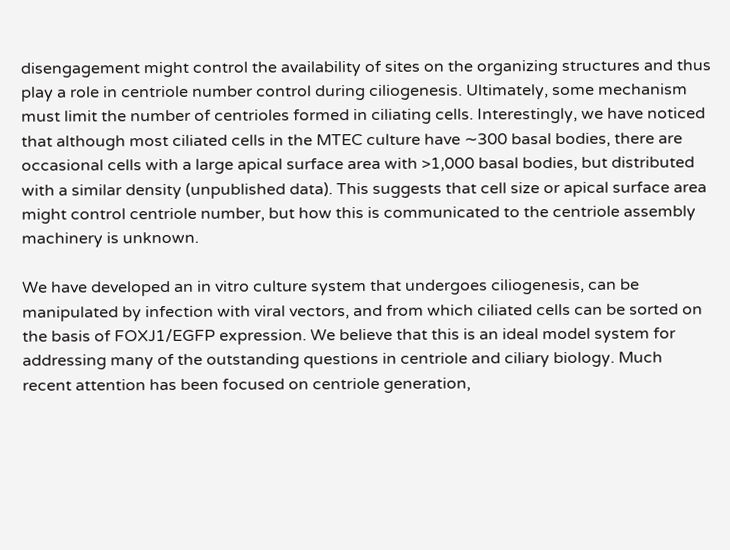disengagement might control the availability of sites on the organizing structures and thus play a role in centriole number control during ciliogenesis. Ultimately, some mechanism must limit the number of centrioles formed in ciliating cells. Interestingly, we have noticed that although most ciliated cells in the MTEC culture have ∼300 basal bodies, there are occasional cells with a large apical surface area with >1,000 basal bodies, but distributed with a similar density (unpublished data). This suggests that cell size or apical surface area might control centriole number, but how this is communicated to the centriole assembly machinery is unknown.

We have developed an in vitro culture system that undergoes ciliogenesis, can be manipulated by infection with viral vectors, and from which ciliated cells can be sorted on the basis of FOXJ1/EGFP expression. We believe that this is an ideal model system for addressing many of the outstanding questions in centriole and ciliary biology. Much recent attention has been focused on centriole generation,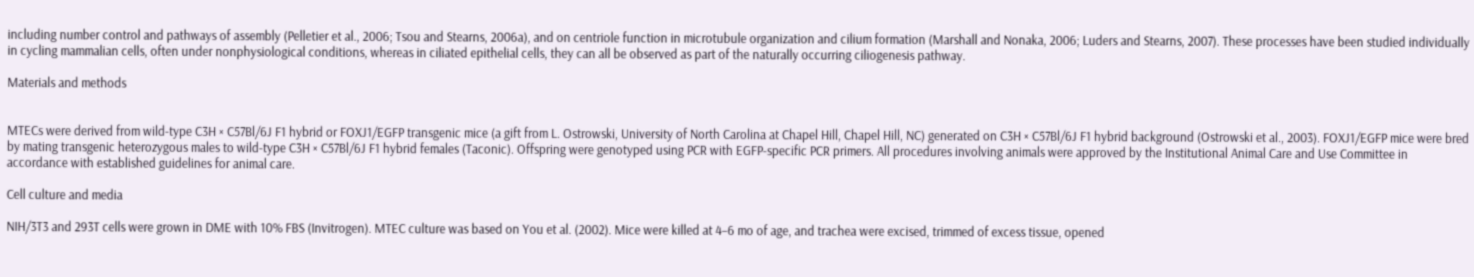including number control and pathways of assembly (Pelletier et al., 2006; Tsou and Stearns, 2006a), and on centriole function in microtubule organization and cilium formation (Marshall and Nonaka, 2006; Luders and Stearns, 2007). These processes have been studied individually in cycling mammalian cells, often under nonphysiological conditions, whereas in ciliated epithelial cells, they can all be observed as part of the naturally occurring ciliogenesis pathway.

Materials and methods


MTECs were derived from wild-type C3H × C57Bl/6J F1 hybrid or FOXJ1/EGFP transgenic mice (a gift from L. Ostrowski, University of North Carolina at Chapel Hill, Chapel Hill, NC) generated on C3H × C57Bl/6J F1 hybrid background (Ostrowski et al., 2003). FOXJ1/EGFP mice were bred by mating transgenic heterozygous males to wild-type C3H × C57Bl/6J F1 hybrid females (Taconic). Offspring were genotyped using PCR with EGFP-specific PCR primers. All procedures involving animals were approved by the Institutional Animal Care and Use Committee in accordance with established guidelines for animal care.

Cell culture and media

NIH/3T3 and 293T cells were grown in DME with 10% FBS (Invitrogen). MTEC culture was based on You et al. (2002). Mice were killed at 4–6 mo of age, and trachea were excised, trimmed of excess tissue, opened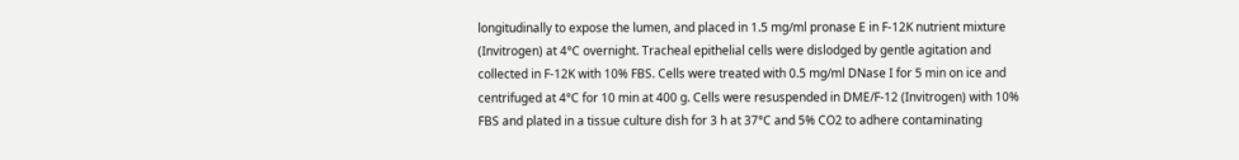longitudinally to expose the lumen, and placed in 1.5 mg/ml pronase E in F-12K nutrient mixture (Invitrogen) at 4°C overnight. Tracheal epithelial cells were dislodged by gentle agitation and collected in F-12K with 10% FBS. Cells were treated with 0.5 mg/ml DNase I for 5 min on ice and centrifuged at 4°C for 10 min at 400 g. Cells were resuspended in DME/F-12 (Invitrogen) with 10% FBS and plated in a tissue culture dish for 3 h at 37°C and 5% CO2 to adhere contaminating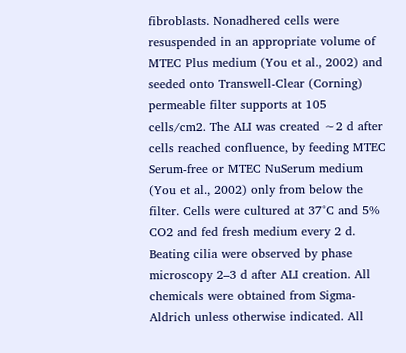fibroblasts. Nonadhered cells were resuspended in an appropriate volume of MTEC Plus medium (You et al., 2002) and seeded onto Transwell-Clear (Corning) permeable filter supports at 105 cells/cm2. The ALI was created ∼2 d after cells reached confluence, by feeding MTEC Serum-free or MTEC NuSerum medium (You et al., 2002) only from below the filter. Cells were cultured at 37°C and 5% CO2 and fed fresh medium every 2 d. Beating cilia were observed by phase microscopy 2–3 d after ALI creation. All chemicals were obtained from Sigma-Aldrich unless otherwise indicated. All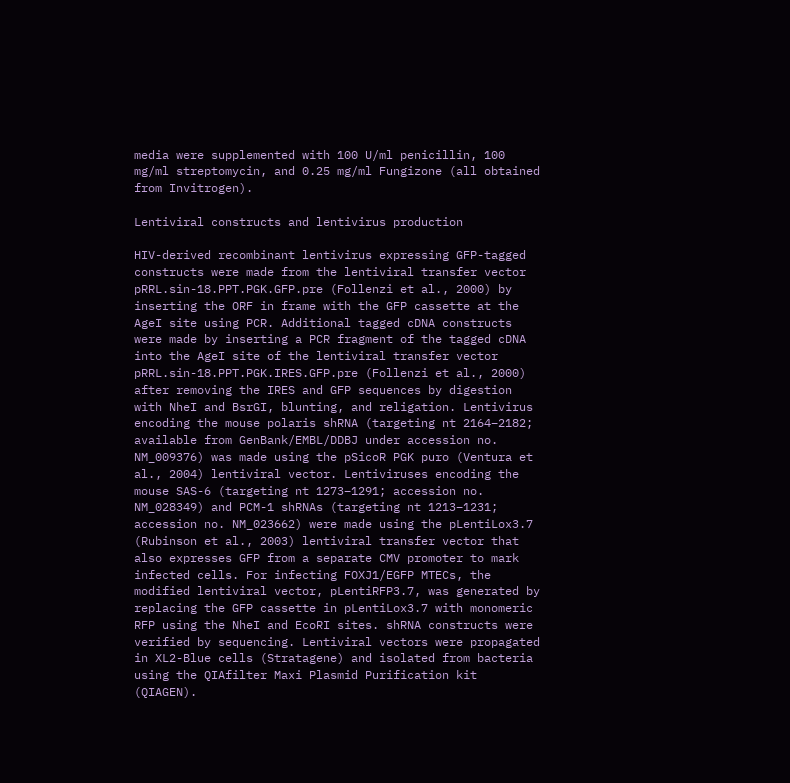media were supplemented with 100 U/ml penicillin, 100 mg/ml streptomycin, and 0.25 mg/ml Fungizone (all obtained from Invitrogen).

Lentiviral constructs and lentivirus production

HIV-derived recombinant lentivirus expressing GFP-tagged constructs were made from the lentiviral transfer vector pRRL.sin-18.PPT.PGK.GFP.pre (Follenzi et al., 2000) by inserting the ORF in frame with the GFP cassette at the AgeI site using PCR. Additional tagged cDNA constructs were made by inserting a PCR fragment of the tagged cDNA into the AgeI site of the lentiviral transfer vector pRRL.sin-18.PPT.PGK.IRES.GFP.pre (Follenzi et al., 2000) after removing the IRES and GFP sequences by digestion with NheI and BsrGI, blunting, and religation. Lentivirus encoding the mouse polaris shRNA (targeting nt 2164–2182; available from GenBank/EMBL/DDBJ under accession no. NM_009376) was made using the pSicoR PGK puro (Ventura et al., 2004) lentiviral vector. Lentiviruses encoding the mouse SAS-6 (targeting nt 1273–1291; accession no. NM_028349) and PCM-1 shRNAs (targeting nt 1213–1231; accession no. NM_023662) were made using the pLentiLox3.7 (Rubinson et al., 2003) lentiviral transfer vector that also expresses GFP from a separate CMV promoter to mark infected cells. For infecting FOXJ1/EGFP MTECs, the modified lentiviral vector, pLentiRFP3.7, was generated by replacing the GFP cassette in pLentiLox3.7 with monomeric RFP using the NheI and EcoRI sites. shRNA constructs were verified by sequencing. Lentiviral vectors were propagated in XL2-Blue cells (Stratagene) and isolated from bacteria using the QIAfilter Maxi Plasmid Purification kit (QIAGEN).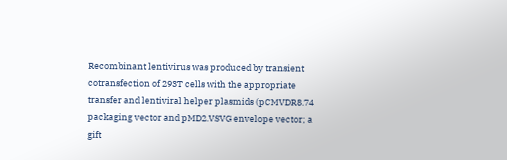Recombinant lentivirus was produced by transient cotransfection of 293T cells with the appropriate transfer and lentiviral helper plasmids (pCMVDR8.74 packaging vector and pMD2.VSVG envelope vector; a gift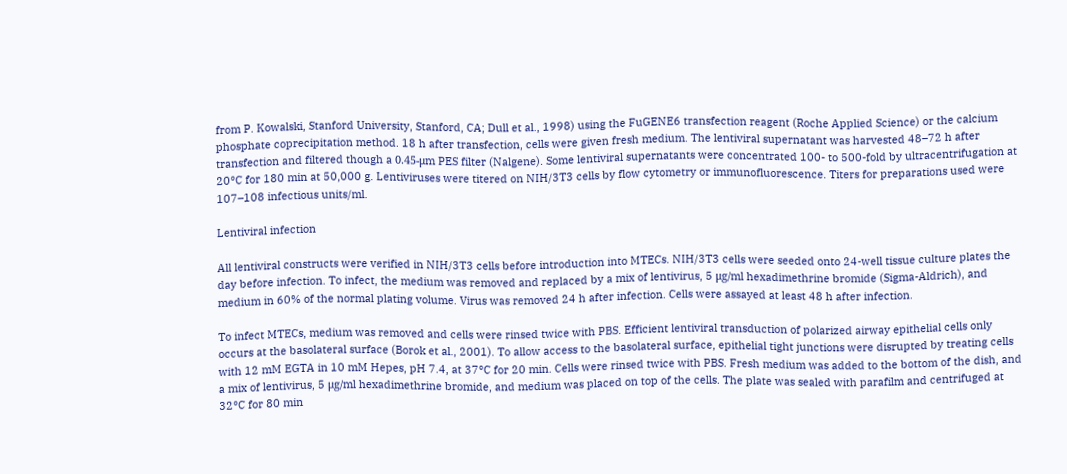from P. Kowalski, Stanford University, Stanford, CA; Dull et al., 1998) using the FuGENE6 transfection reagent (Roche Applied Science) or the calcium phosphate coprecipitation method. 18 h after transfection, cells were given fresh medium. The lentiviral supernatant was harvested 48–72 h after transfection and filtered though a 0.45-μm PES filter (Nalgene). Some lentiviral supernatants were concentrated 100- to 500-fold by ultracentrifugation at 20°C for 180 min at 50,000 g. Lentiviruses were titered on NIH/3T3 cells by flow cytometry or immunofluorescence. Titers for preparations used were 107–108 infectious units/ml.

Lentiviral infection

All lentiviral constructs were verified in NIH/3T3 cells before introduction into MTECs. NIH/3T3 cells were seeded onto 24-well tissue culture plates the day before infection. To infect, the medium was removed and replaced by a mix of lentivirus, 5 μg/ml hexadimethrine bromide (Sigma-Aldrich), and medium in 60% of the normal plating volume. Virus was removed 24 h after infection. Cells were assayed at least 48 h after infection.

To infect MTECs, medium was removed and cells were rinsed twice with PBS. Efficient lentiviral transduction of polarized airway epithelial cells only occurs at the basolateral surface (Borok et al., 2001). To allow access to the basolateral surface, epithelial tight junctions were disrupted by treating cells with 12 mM EGTA in 10 mM Hepes, pH 7.4, at 37°C for 20 min. Cells were rinsed twice with PBS. Fresh medium was added to the bottom of the dish, and a mix of lentivirus, 5 μg/ml hexadimethrine bromide, and medium was placed on top of the cells. The plate was sealed with parafilm and centrifuged at 32°C for 80 min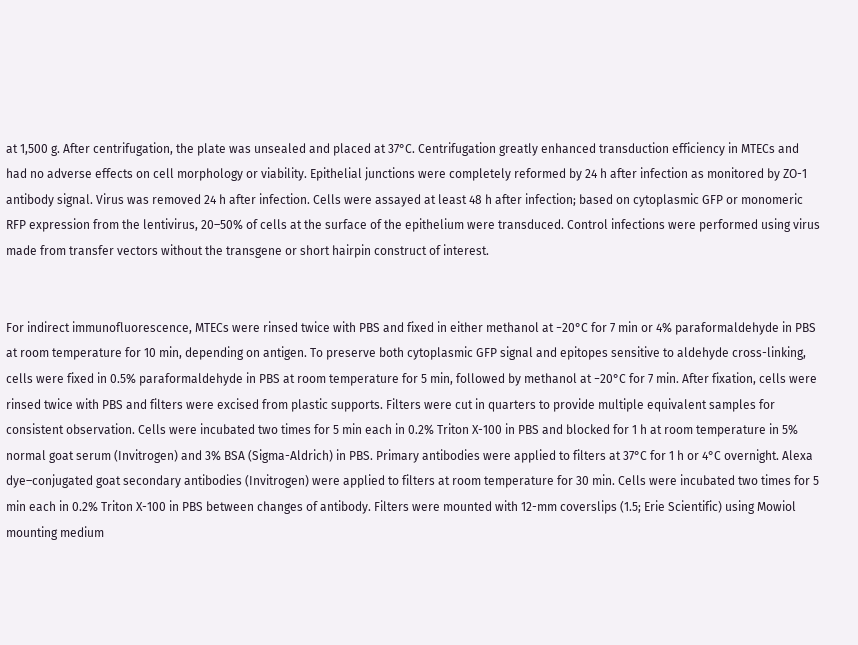at 1,500 g. After centrifugation, the plate was unsealed and placed at 37°C. Centrifugation greatly enhanced transduction efficiency in MTECs and had no adverse effects on cell morphology or viability. Epithelial junctions were completely reformed by 24 h after infection as monitored by ZO-1 antibody signal. Virus was removed 24 h after infection. Cells were assayed at least 48 h after infection; based on cytoplasmic GFP or monomeric RFP expression from the lentivirus, 20–50% of cells at the surface of the epithelium were transduced. Control infections were performed using virus made from transfer vectors without the transgene or short hairpin construct of interest.


For indirect immunofluorescence, MTECs were rinsed twice with PBS and fixed in either methanol at −20°C for 7 min or 4% paraformaldehyde in PBS at room temperature for 10 min, depending on antigen. To preserve both cytoplasmic GFP signal and epitopes sensitive to aldehyde cross-linking, cells were fixed in 0.5% paraformaldehyde in PBS at room temperature for 5 min, followed by methanol at −20°C for 7 min. After fixation, cells were rinsed twice with PBS and filters were excised from plastic supports. Filters were cut in quarters to provide multiple equivalent samples for consistent observation. Cells were incubated two times for 5 min each in 0.2% Triton X-100 in PBS and blocked for 1 h at room temperature in 5% normal goat serum (Invitrogen) and 3% BSA (Sigma-Aldrich) in PBS. Primary antibodies were applied to filters at 37°C for 1 h or 4°C overnight. Alexa dye–conjugated goat secondary antibodies (Invitrogen) were applied to filters at room temperature for 30 min. Cells were incubated two times for 5 min each in 0.2% Triton X-100 in PBS between changes of antibody. Filters were mounted with 12-mm coverslips (1.5; Erie Scientific) using Mowiol mounting medium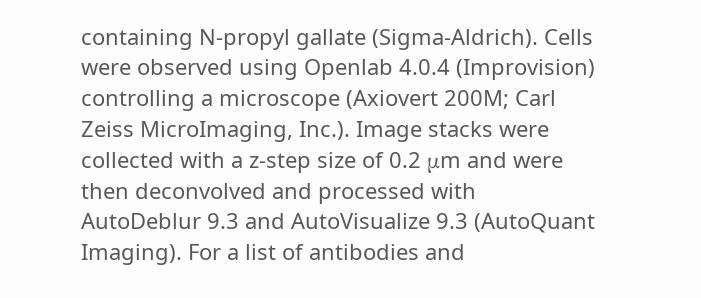containing N-propyl gallate (Sigma-Aldrich). Cells were observed using Openlab 4.0.4 (Improvision) controlling a microscope (Axiovert 200M; Carl Zeiss MicroImaging, Inc.). Image stacks were collected with a z-step size of 0.2 μm and were then deconvolved and processed with AutoDeblur 9.3 and AutoVisualize 9.3 (AutoQuant Imaging). For a list of antibodies and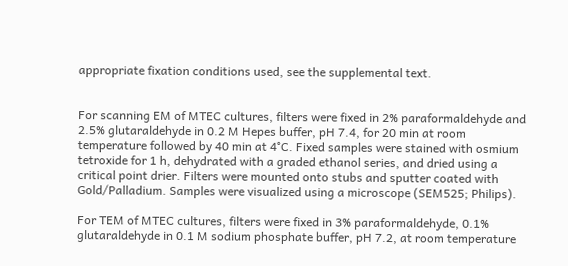appropriate fixation conditions used, see the supplemental text.


For scanning EM of MTEC cultures, filters were fixed in 2% paraformaldehyde and 2.5% glutaraldehyde in 0.2 M Hepes buffer, pH 7.4, for 20 min at room temperature followed by 40 min at 4°C. Fixed samples were stained with osmium tetroxide for 1 h, dehydrated with a graded ethanol series, and dried using a critical point drier. Filters were mounted onto stubs and sputter coated with Gold/Palladium. Samples were visualized using a microscope (SEM525; Philips).

For TEM of MTEC cultures, filters were fixed in 3% paraformaldehyde, 0.1% glutaraldehyde in 0.1 M sodium phosphate buffer, pH 7.2, at room temperature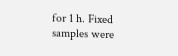for 1 h. Fixed samples were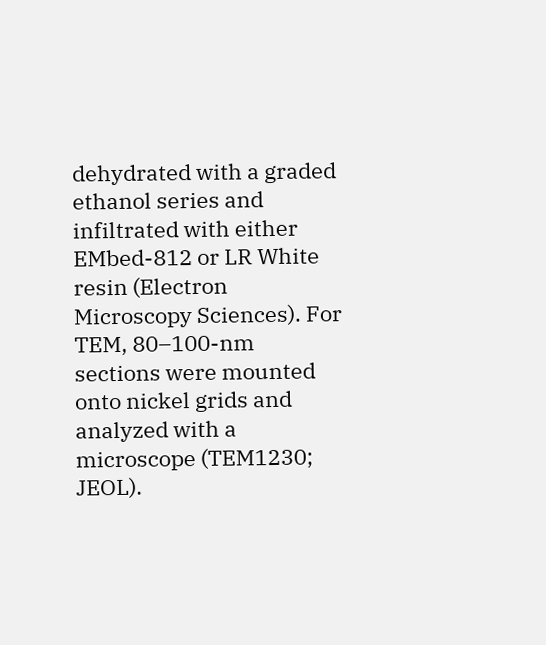dehydrated with a graded ethanol series and infiltrated with either EMbed-812 or LR White resin (Electron Microscopy Sciences). For TEM, 80–100-nm sections were mounted onto nickel grids and analyzed with a microscope (TEM1230; JEOL).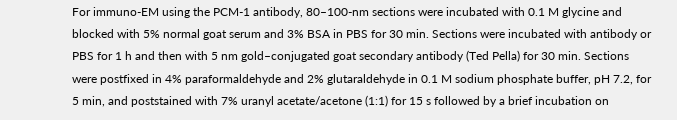For immuno-EM using the PCM-1 antibody, 80–100-nm sections were incubated with 0.1 M glycine and blocked with 5% normal goat serum and 3% BSA in PBS for 30 min. Sections were incubated with antibody or PBS for 1 h and then with 5 nm gold–conjugated goat secondary antibody (Ted Pella) for 30 min. Sections were postfixed in 4% paraformaldehyde and 2% glutaraldehyde in 0.1 M sodium phosphate buffer, pH 7.2, for 5 min, and poststained with 7% uranyl acetate/acetone (1:1) for 15 s followed by a brief incubation on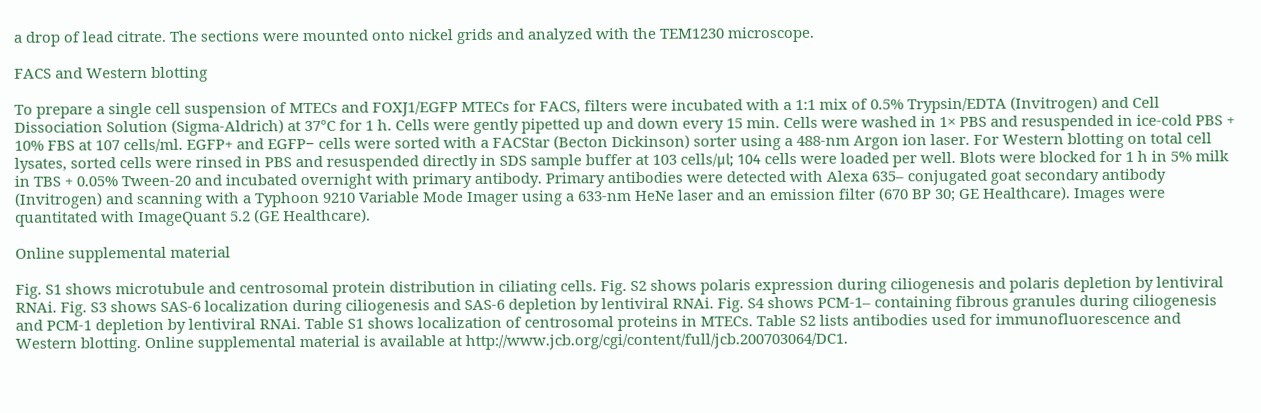a drop of lead citrate. The sections were mounted onto nickel grids and analyzed with the TEM1230 microscope.

FACS and Western blotting

To prepare a single cell suspension of MTECs and FOXJ1/EGFP MTECs for FACS, filters were incubated with a 1:1 mix of 0.5% Trypsin/EDTA (Invitrogen) and Cell Dissociation Solution (Sigma-Aldrich) at 37°C for 1 h. Cells were gently pipetted up and down every 15 min. Cells were washed in 1× PBS and resuspended in ice-cold PBS + 10% FBS at 107 cells/ml. EGFP+ and EGFP− cells were sorted with a FACStar (Becton Dickinson) sorter using a 488-nm Argon ion laser. For Western blotting on total cell lysates, sorted cells were rinsed in PBS and resuspended directly in SDS sample buffer at 103 cells/μl; 104 cells were loaded per well. Blots were blocked for 1 h in 5% milk in TBS + 0.05% Tween-20 and incubated overnight with primary antibody. Primary antibodies were detected with Alexa 635– conjugated goat secondary antibody (Invitrogen) and scanning with a Typhoon 9210 Variable Mode Imager using a 633-nm HeNe laser and an emission filter (670 BP 30; GE Healthcare). Images were quantitated with ImageQuant 5.2 (GE Healthcare).

Online supplemental material

Fig. S1 shows microtubule and centrosomal protein distribution in ciliating cells. Fig. S2 shows polaris expression during ciliogenesis and polaris depletion by lentiviral RNAi. Fig. S3 shows SAS-6 localization during ciliogenesis and SAS-6 depletion by lentiviral RNAi. Fig. S4 shows PCM-1– containing fibrous granules during ciliogenesis and PCM-1 depletion by lentiviral RNAi. Table S1 shows localization of centrosomal proteins in MTECs. Table S2 lists antibodies used for immunofluorescence and Western blotting. Online supplemental material is available at http://www.jcb.org/cgi/content/full/jcb.200703064/DC1.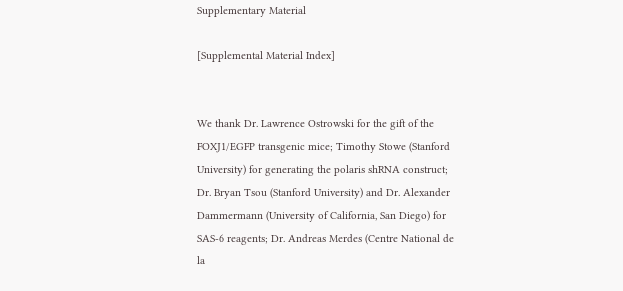Supplementary Material

[Supplemental Material Index]


We thank Dr. Lawrence Ostrowski for the gift of the FOXJ1/EGFP transgenic mice; Timothy Stowe (Stanford University) for generating the polaris shRNA construct; Dr. Bryan Tsou (Stanford University) and Dr. Alexander Dammermann (University of California, San Diego) for SAS-6 reagents; Dr. Andreas Merdes (Centre National de la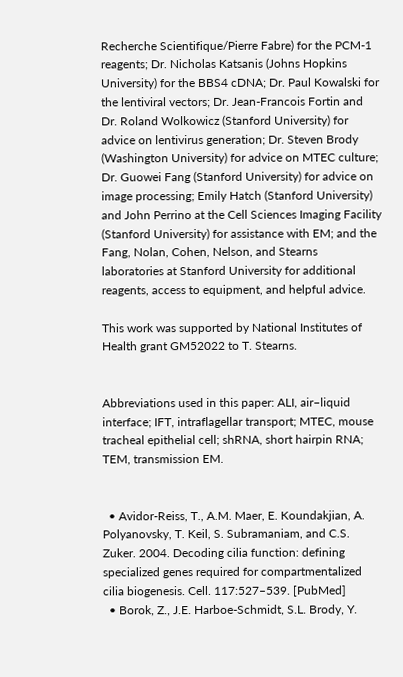Recherche Scientifique/Pierre Fabre) for the PCM-1 reagents; Dr. Nicholas Katsanis (Johns Hopkins University) for the BBS4 cDNA; Dr. Paul Kowalski for the lentiviral vectors; Dr. Jean-Francois Fortin and Dr. Roland Wolkowicz (Stanford University) for advice on lentivirus generation; Dr. Steven Brody (Washington University) for advice on MTEC culture; Dr. Guowei Fang (Stanford University) for advice on image processing; Emily Hatch (Stanford University) and John Perrino at the Cell Sciences Imaging Facility (Stanford University) for assistance with EM; and the Fang, Nolan, Cohen, Nelson, and Stearns laboratories at Stanford University for additional reagents, access to equipment, and helpful advice.

This work was supported by National Institutes of Health grant GM52022 to T. Stearns.


Abbreviations used in this paper: ALI, air–liquid interface; IFT, intraflagellar transport; MTEC, mouse tracheal epithelial cell; shRNA, short hairpin RNA; TEM, transmission EM.


  • Avidor-Reiss, T., A.M. Maer, E. Koundakjian, A. Polyanovsky, T. Keil, S. Subramaniam, and C.S. Zuker. 2004. Decoding cilia function: defining specialized genes required for compartmentalized cilia biogenesis. Cell. 117:527–539. [PubMed]
  • Borok, Z., J.E. Harboe-Schmidt, S.L. Brody, Y.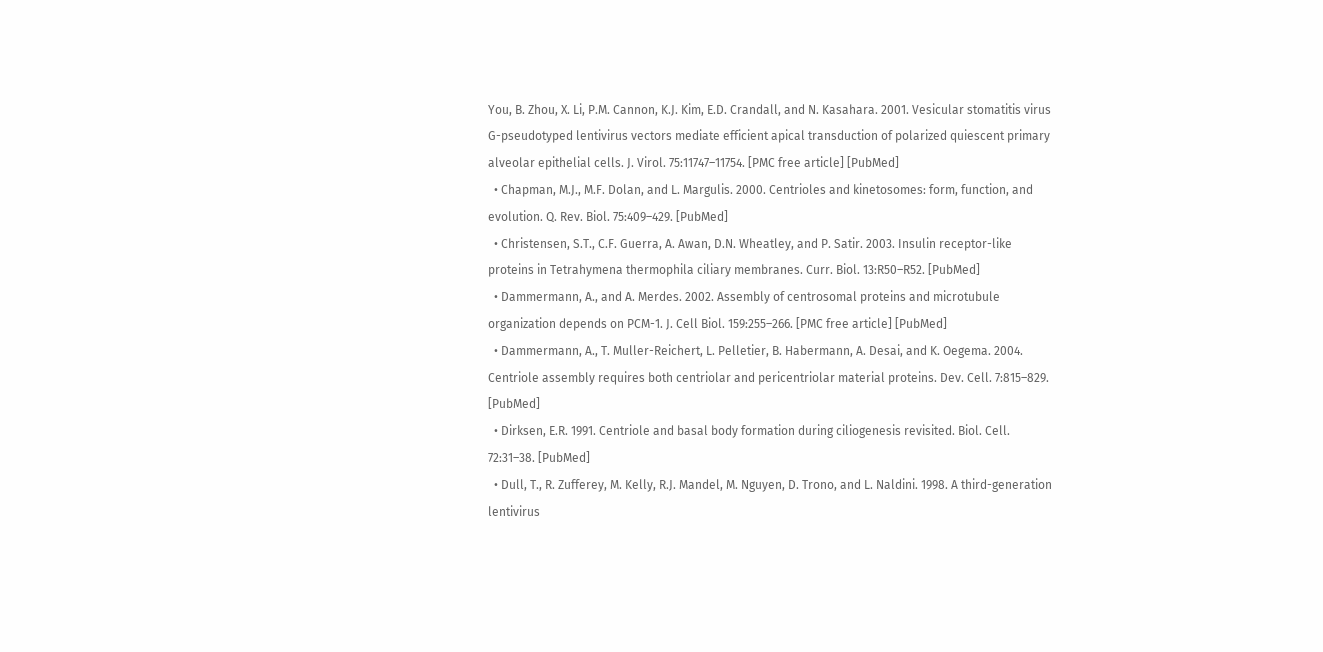You, B. Zhou, X. Li, P.M. Cannon, K.J. Kim, E.D. Crandall, and N. Kasahara. 2001. Vesicular stomatitis virus G-pseudotyped lentivirus vectors mediate efficient apical transduction of polarized quiescent primary alveolar epithelial cells. J. Virol. 75:11747–11754. [PMC free article] [PubMed]
  • Chapman, M.J., M.F. Dolan, and L. Margulis. 2000. Centrioles and kinetosomes: form, function, and evolution. Q. Rev. Biol. 75:409–429. [PubMed]
  • Christensen, S.T., C.F. Guerra, A. Awan, D.N. Wheatley, and P. Satir. 2003. Insulin receptor-like proteins in Tetrahymena thermophila ciliary membranes. Curr. Biol. 13:R50–R52. [PubMed]
  • Dammermann, A., and A. Merdes. 2002. Assembly of centrosomal proteins and microtubule organization depends on PCM-1. J. Cell Biol. 159:255–266. [PMC free article] [PubMed]
  • Dammermann, A., T. Muller-Reichert, L. Pelletier, B. Habermann, A. Desai, and K. Oegema. 2004. Centriole assembly requires both centriolar and pericentriolar material proteins. Dev. Cell. 7:815–829. [PubMed]
  • Dirksen, E.R. 1991. Centriole and basal body formation during ciliogenesis revisited. Biol. Cell. 72:31–38. [PubMed]
  • Dull, T., R. Zufferey, M. Kelly, R.J. Mandel, M. Nguyen, D. Trono, and L. Naldini. 1998. A third-generation lentivirus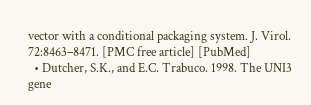vector with a conditional packaging system. J. Virol. 72:8463–8471. [PMC free article] [PubMed]
  • Dutcher, S.K., and E.C. Trabuco. 1998. The UNI3 gene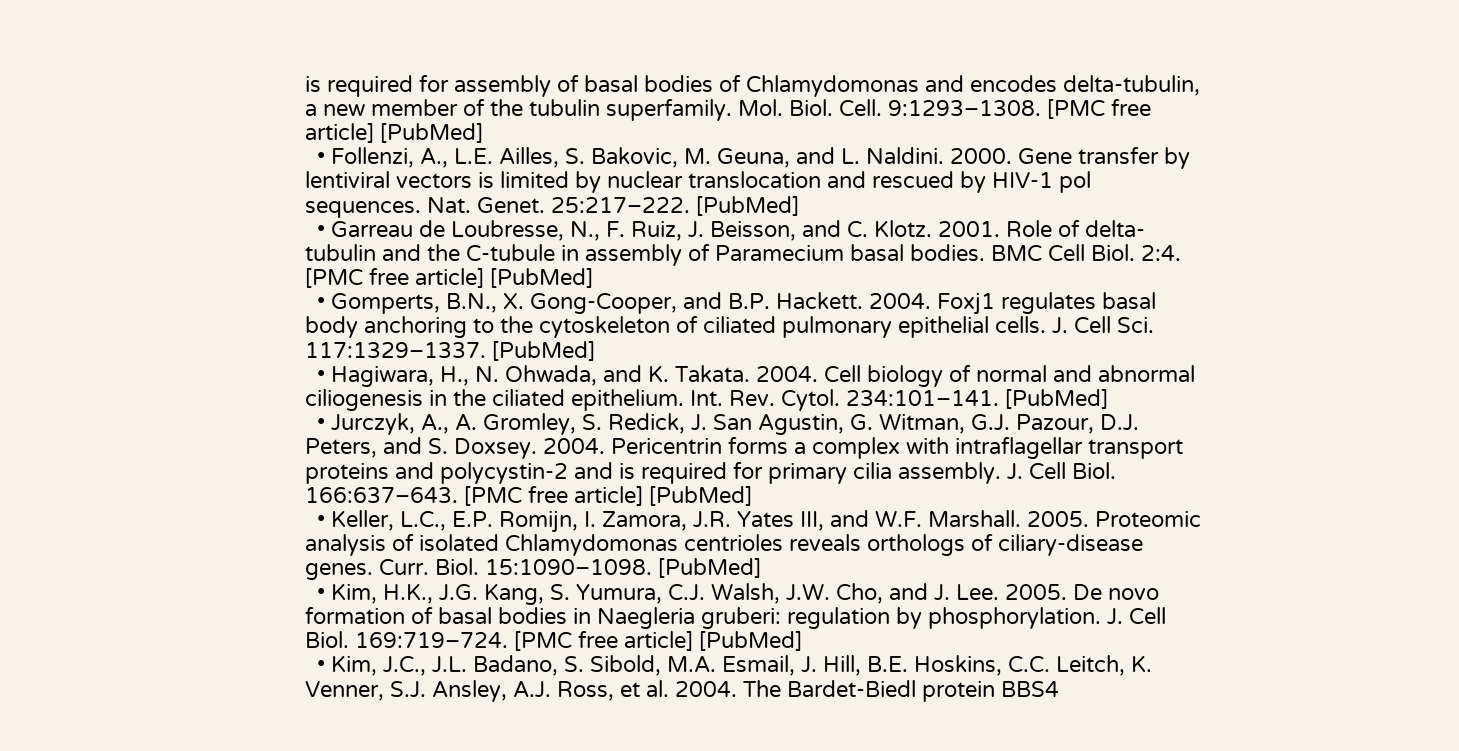is required for assembly of basal bodies of Chlamydomonas and encodes delta-tubulin, a new member of the tubulin superfamily. Mol. Biol. Cell. 9:1293–1308. [PMC free article] [PubMed]
  • Follenzi, A., L.E. Ailles, S. Bakovic, M. Geuna, and L. Naldini. 2000. Gene transfer by lentiviral vectors is limited by nuclear translocation and rescued by HIV-1 pol sequences. Nat. Genet. 25:217–222. [PubMed]
  • Garreau de Loubresse, N., F. Ruiz, J. Beisson, and C. Klotz. 2001. Role of delta-tubulin and the C-tubule in assembly of Paramecium basal bodies. BMC Cell Biol. 2:4. [PMC free article] [PubMed]
  • Gomperts, B.N., X. Gong-Cooper, and B.P. Hackett. 2004. Foxj1 regulates basal body anchoring to the cytoskeleton of ciliated pulmonary epithelial cells. J. Cell Sci. 117:1329–1337. [PubMed]
  • Hagiwara, H., N. Ohwada, and K. Takata. 2004. Cell biology of normal and abnormal ciliogenesis in the ciliated epithelium. Int. Rev. Cytol. 234:101–141. [PubMed]
  • Jurczyk, A., A. Gromley, S. Redick, J. San Agustin, G. Witman, G.J. Pazour, D.J. Peters, and S. Doxsey. 2004. Pericentrin forms a complex with intraflagellar transport proteins and polycystin-2 and is required for primary cilia assembly. J. Cell Biol. 166:637–643. [PMC free article] [PubMed]
  • Keller, L.C., E.P. Romijn, I. Zamora, J.R. Yates III, and W.F. Marshall. 2005. Proteomic analysis of isolated Chlamydomonas centrioles reveals orthologs of ciliary-disease genes. Curr. Biol. 15:1090–1098. [PubMed]
  • Kim, H.K., J.G. Kang, S. Yumura, C.J. Walsh, J.W. Cho, and J. Lee. 2005. De novo formation of basal bodies in Naegleria gruberi: regulation by phosphorylation. J. Cell Biol. 169:719–724. [PMC free article] [PubMed]
  • Kim, J.C., J.L. Badano, S. Sibold, M.A. Esmail, J. Hill, B.E. Hoskins, C.C. Leitch, K. Venner, S.J. Ansley, A.J. Ross, et al. 2004. The Bardet-Biedl protein BBS4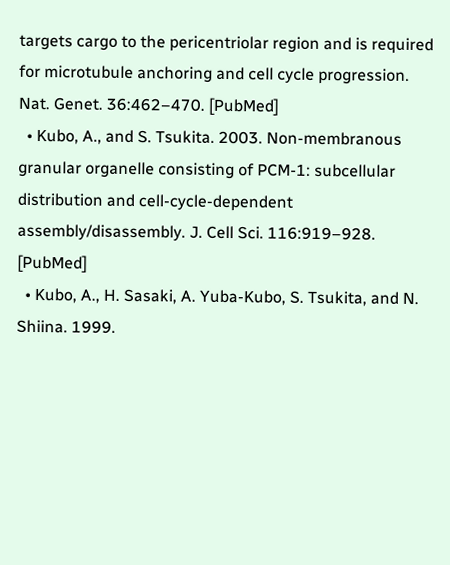targets cargo to the pericentriolar region and is required for microtubule anchoring and cell cycle progression. Nat. Genet. 36:462–470. [PubMed]
  • Kubo, A., and S. Tsukita. 2003. Non-membranous granular organelle consisting of PCM-1: subcellular distribution and cell-cycle-dependent assembly/disassembly. J. Cell Sci. 116:919–928. [PubMed]
  • Kubo, A., H. Sasaki, A. Yuba-Kubo, S. Tsukita, and N. Shiina. 1999.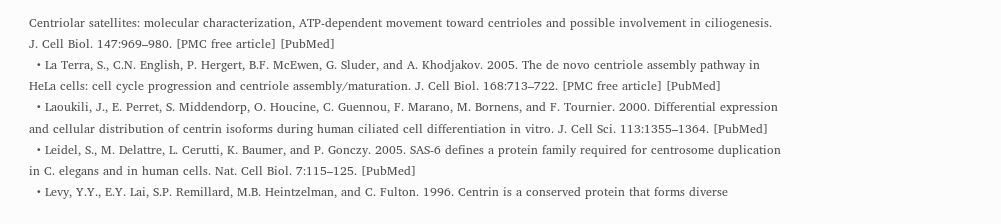Centriolar satellites: molecular characterization, ATP-dependent movement toward centrioles and possible involvement in ciliogenesis. J. Cell Biol. 147:969–980. [PMC free article] [PubMed]
  • La Terra, S., C.N. English, P. Hergert, B.F. McEwen, G. Sluder, and A. Khodjakov. 2005. The de novo centriole assembly pathway in HeLa cells: cell cycle progression and centriole assembly/maturation. J. Cell Biol. 168:713–722. [PMC free article] [PubMed]
  • Laoukili, J., E. Perret, S. Middendorp, O. Houcine, C. Guennou, F. Marano, M. Bornens, and F. Tournier. 2000. Differential expression and cellular distribution of centrin isoforms during human ciliated cell differentiation in vitro. J. Cell Sci. 113:1355–1364. [PubMed]
  • Leidel, S., M. Delattre, L. Cerutti, K. Baumer, and P. Gonczy. 2005. SAS-6 defines a protein family required for centrosome duplication in C. elegans and in human cells. Nat. Cell Biol. 7:115–125. [PubMed]
  • Levy, Y.Y., E.Y. Lai, S.P. Remillard, M.B. Heintzelman, and C. Fulton. 1996. Centrin is a conserved protein that forms diverse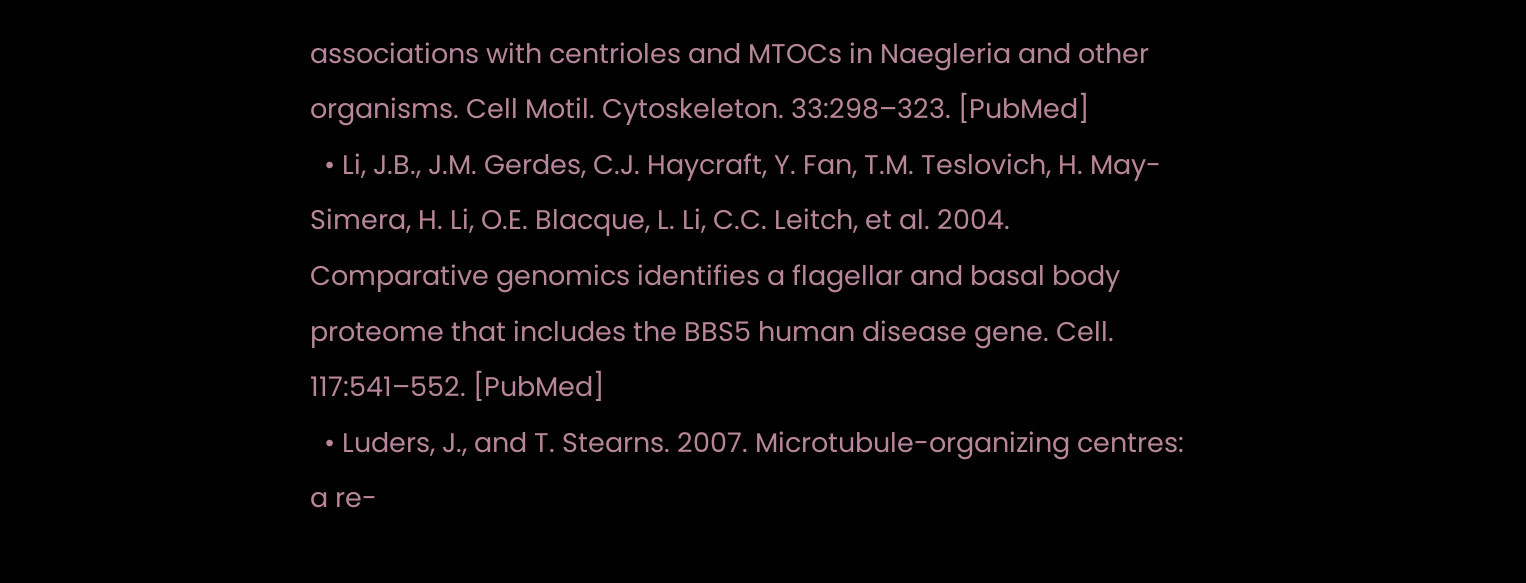associations with centrioles and MTOCs in Naegleria and other organisms. Cell Motil. Cytoskeleton. 33:298–323. [PubMed]
  • Li, J.B., J.M. Gerdes, C.J. Haycraft, Y. Fan, T.M. Teslovich, H. May-Simera, H. Li, O.E. Blacque, L. Li, C.C. Leitch, et al. 2004. Comparative genomics identifies a flagellar and basal body proteome that includes the BBS5 human disease gene. Cell. 117:541–552. [PubMed]
  • Luders, J., and T. Stearns. 2007. Microtubule-organizing centres: a re-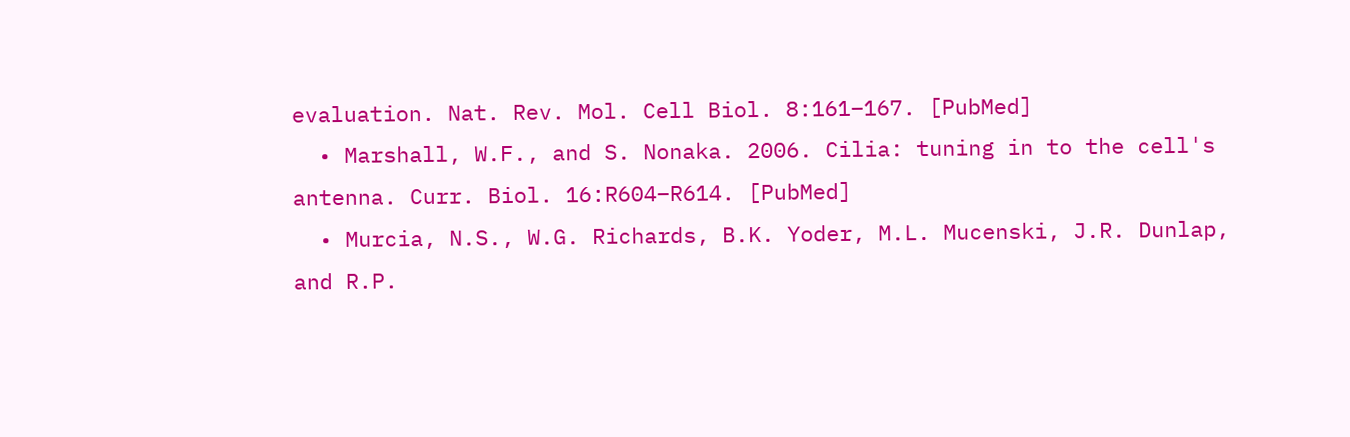evaluation. Nat. Rev. Mol. Cell Biol. 8:161–167. [PubMed]
  • Marshall, W.F., and S. Nonaka. 2006. Cilia: tuning in to the cell's antenna. Curr. Biol. 16:R604–R614. [PubMed]
  • Murcia, N.S., W.G. Richards, B.K. Yoder, M.L. Mucenski, J.R. Dunlap, and R.P.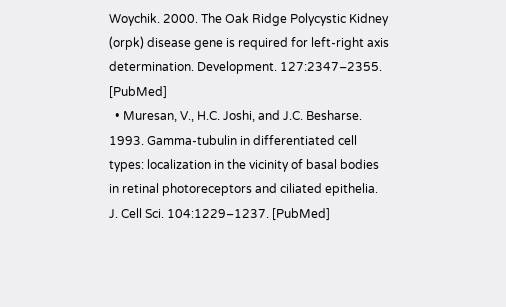Woychik. 2000. The Oak Ridge Polycystic Kidney (orpk) disease gene is required for left-right axis determination. Development. 127:2347–2355. [PubMed]
  • Muresan, V., H.C. Joshi, and J.C. Besharse. 1993. Gamma-tubulin in differentiated cell types: localization in the vicinity of basal bodies in retinal photoreceptors and ciliated epithelia. J. Cell Sci. 104:1229–1237. [PubMed]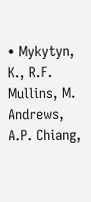• Mykytyn, K., R.F. Mullins, M. Andrews, A.P. Chiang,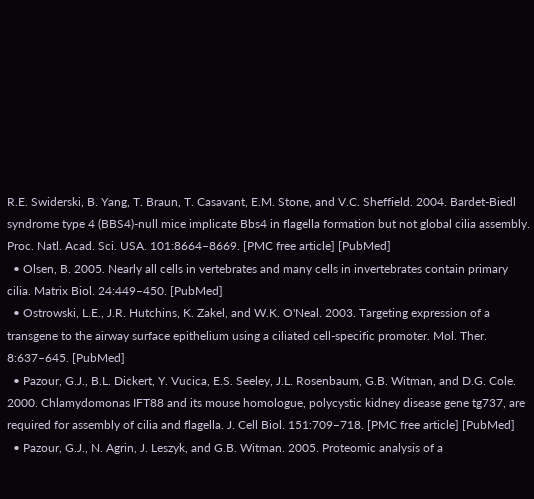R.E. Swiderski, B. Yang, T. Braun, T. Casavant, E.M. Stone, and V.C. Sheffield. 2004. Bardet-Biedl syndrome type 4 (BBS4)-null mice implicate Bbs4 in flagella formation but not global cilia assembly. Proc. Natl. Acad. Sci. USA. 101:8664–8669. [PMC free article] [PubMed]
  • Olsen, B. 2005. Nearly all cells in vertebrates and many cells in invertebrates contain primary cilia. Matrix Biol. 24:449–450. [PubMed]
  • Ostrowski, L.E., J.R. Hutchins, K. Zakel, and W.K. O'Neal. 2003. Targeting expression of a transgene to the airway surface epithelium using a ciliated cell-specific promoter. Mol. Ther. 8:637–645. [PubMed]
  • Pazour, G.J., B.L. Dickert, Y. Vucica, E.S. Seeley, J.L. Rosenbaum, G.B. Witman, and D.G. Cole. 2000. Chlamydomonas IFT88 and its mouse homologue, polycystic kidney disease gene tg737, are required for assembly of cilia and flagella. J. Cell Biol. 151:709–718. [PMC free article] [PubMed]
  • Pazour, G.J., N. Agrin, J. Leszyk, and G.B. Witman. 2005. Proteomic analysis of a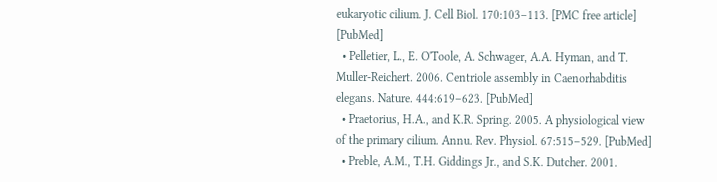eukaryotic cilium. J. Cell Biol. 170:103–113. [PMC free article] [PubMed]
  • Pelletier, L., E. O'Toole, A. Schwager, A.A. Hyman, and T. Muller-Reichert. 2006. Centriole assembly in Caenorhabditis elegans. Nature. 444:619–623. [PubMed]
  • Praetorius, H.A., and K.R. Spring. 2005. A physiological view of the primary cilium. Annu. Rev. Physiol. 67:515–529. [PubMed]
  • Preble, A.M., T.H. Giddings Jr., and S.K. Dutcher. 2001.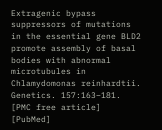Extragenic bypass suppressors of mutations in the essential gene BLD2 promote assembly of basal bodies with abnormal microtubules in Chlamydomonas reinhardtii. Genetics. 157:163–181. [PMC free article] [PubMed]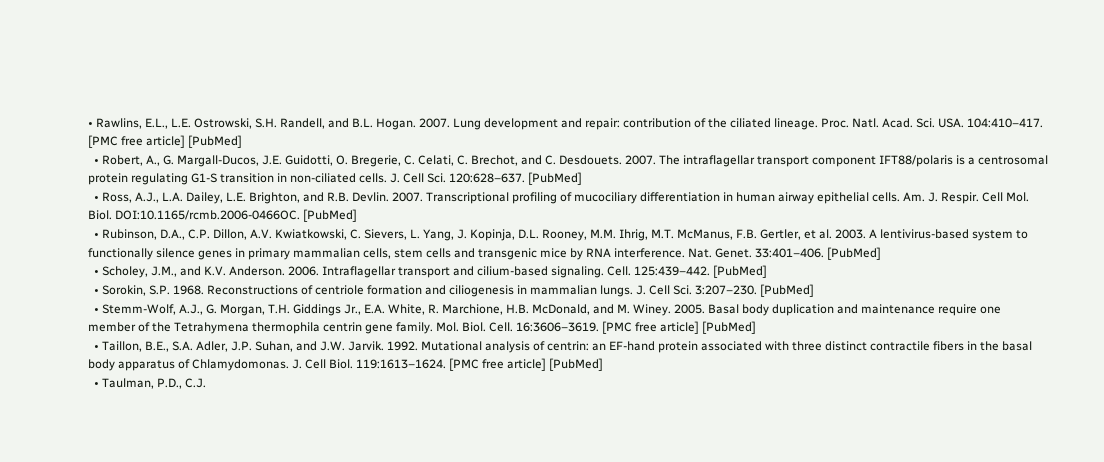• Rawlins, E.L., L.E. Ostrowski, S.H. Randell, and B.L. Hogan. 2007. Lung development and repair: contribution of the ciliated lineage. Proc. Natl. Acad. Sci. USA. 104:410–417. [PMC free article] [PubMed]
  • Robert, A., G. Margall-Ducos, J.E. Guidotti, O. Bregerie, C. Celati, C. Brechot, and C. Desdouets. 2007. The intraflagellar transport component IFT88/polaris is a centrosomal protein regulating G1-S transition in non-ciliated cells. J. Cell Sci. 120:628–637. [PubMed]
  • Ross, A.J., L.A. Dailey, L.E. Brighton, and R.B. Devlin. 2007. Transcriptional profiling of mucociliary differentiation in human airway epithelial cells. Am. J. Respir. Cell Mol. Biol. DOI:10.1165/rcmb.2006-0466OC. [PubMed]
  • Rubinson, D.A., C.P. Dillon, A.V. Kwiatkowski, C. Sievers, L. Yang, J. Kopinja, D.L. Rooney, M.M. Ihrig, M.T. McManus, F.B. Gertler, et al. 2003. A lentivirus-based system to functionally silence genes in primary mammalian cells, stem cells and transgenic mice by RNA interference. Nat. Genet. 33:401–406. [PubMed]
  • Scholey, J.M., and K.V. Anderson. 2006. Intraflagellar transport and cilium-based signaling. Cell. 125:439–442. [PubMed]
  • Sorokin, S.P. 1968. Reconstructions of centriole formation and ciliogenesis in mammalian lungs. J. Cell Sci. 3:207–230. [PubMed]
  • Stemm-Wolf, A.J., G. Morgan, T.H. Giddings Jr., E.A. White, R. Marchione, H.B. McDonald, and M. Winey. 2005. Basal body duplication and maintenance require one member of the Tetrahymena thermophila centrin gene family. Mol. Biol. Cell. 16:3606–3619. [PMC free article] [PubMed]
  • Taillon, B.E., S.A. Adler, J.P. Suhan, and J.W. Jarvik. 1992. Mutational analysis of centrin: an EF-hand protein associated with three distinct contractile fibers in the basal body apparatus of Chlamydomonas. J. Cell Biol. 119:1613–1624. [PMC free article] [PubMed]
  • Taulman, P.D., C.J.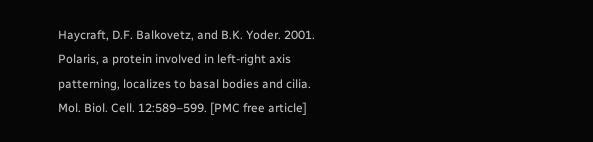Haycraft, D.F. Balkovetz, and B.K. Yoder. 2001. Polaris, a protein involved in left-right axis patterning, localizes to basal bodies and cilia. Mol. Biol. Cell. 12:589–599. [PMC free article]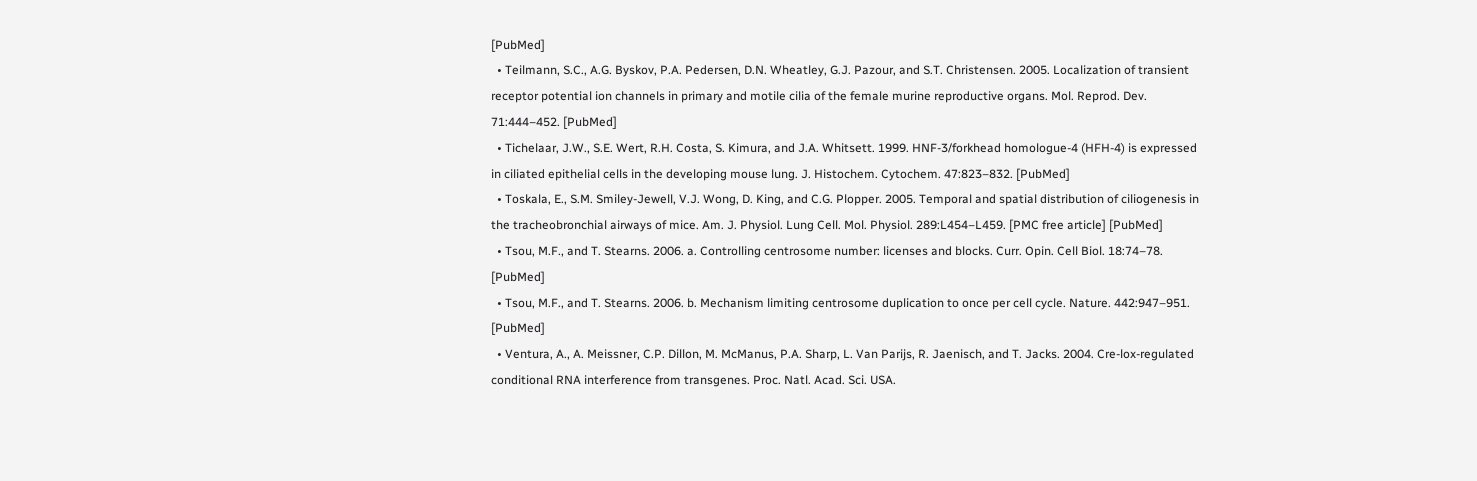[PubMed]
  • Teilmann, S.C., A.G. Byskov, P.A. Pedersen, D.N. Wheatley, G.J. Pazour, and S.T. Christensen. 2005. Localization of transient receptor potential ion channels in primary and motile cilia of the female murine reproductive organs. Mol. Reprod. Dev. 71:444–452. [PubMed]
  • Tichelaar, J.W., S.E. Wert, R.H. Costa, S. Kimura, and J.A. Whitsett. 1999. HNF-3/forkhead homologue-4 (HFH-4) is expressed in ciliated epithelial cells in the developing mouse lung. J. Histochem. Cytochem. 47:823–832. [PubMed]
  • Toskala, E., S.M. Smiley-Jewell, V.J. Wong, D. King, and C.G. Plopper. 2005. Temporal and spatial distribution of ciliogenesis in the tracheobronchial airways of mice. Am. J. Physiol. Lung Cell. Mol. Physiol. 289:L454–L459. [PMC free article] [PubMed]
  • Tsou, M.F., and T. Stearns. 2006. a. Controlling centrosome number: licenses and blocks. Curr. Opin. Cell Biol. 18:74–78. [PubMed]
  • Tsou, M.F., and T. Stearns. 2006. b. Mechanism limiting centrosome duplication to once per cell cycle. Nature. 442:947–951. [PubMed]
  • Ventura, A., A. Meissner, C.P. Dillon, M. McManus, P.A. Sharp, L. Van Parijs, R. Jaenisch, and T. Jacks. 2004. Cre-lox-regulated conditional RNA interference from transgenes. Proc. Natl. Acad. Sci. USA.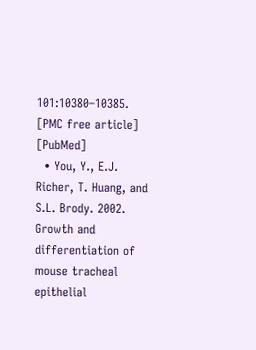101:10380–10385. [PMC free article] [PubMed]
  • You, Y., E.J. Richer, T. Huang, and S.L. Brody. 2002. Growth and differentiation of mouse tracheal epithelial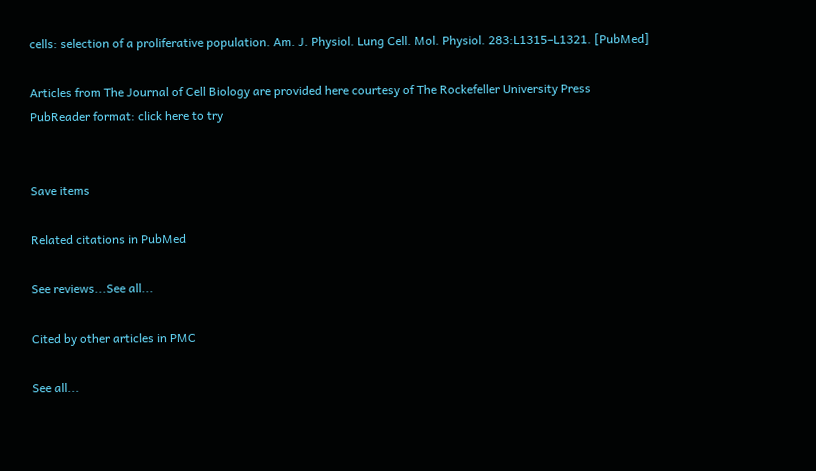cells: selection of a proliferative population. Am. J. Physiol. Lung Cell. Mol. Physiol. 283:L1315–L1321. [PubMed]

Articles from The Journal of Cell Biology are provided here courtesy of The Rockefeller University Press
PubReader format: click here to try


Save items

Related citations in PubMed

See reviews...See all...

Cited by other articles in PMC

See all...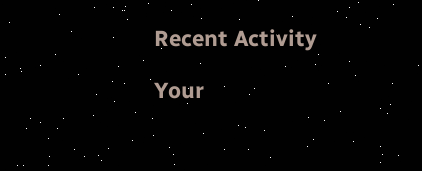Recent Activity

Your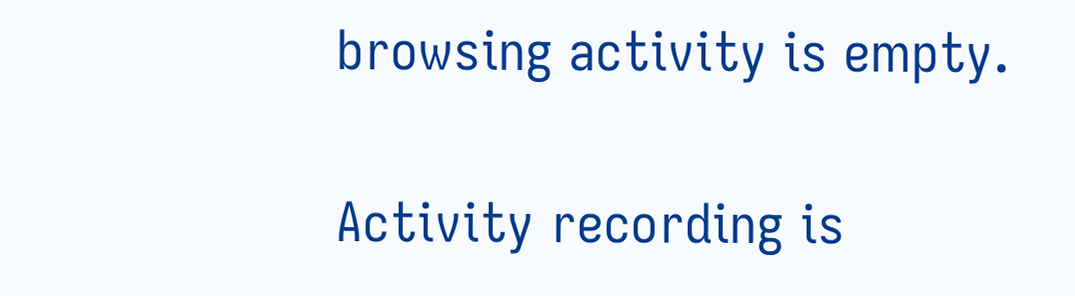browsing activity is empty.

Activity recording is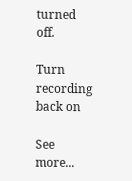turned off.

Turn recording back on

See more...